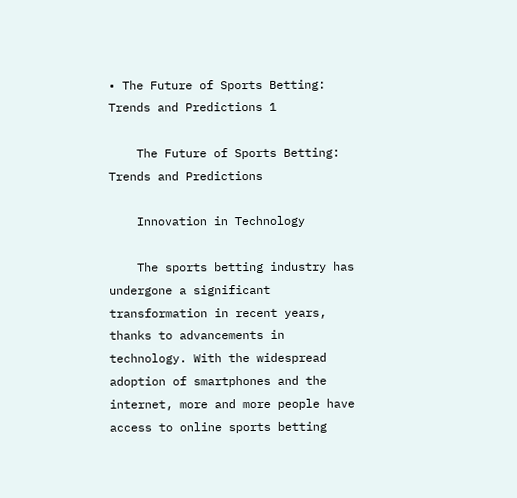• The Future of Sports Betting: Trends and Predictions 1

    The Future of Sports Betting: Trends and Predictions

    Innovation in Technology

    The sports betting industry has undergone a significant transformation in recent years, thanks to advancements in technology. With the widespread adoption of smartphones and the internet, more and more people have access to online sports betting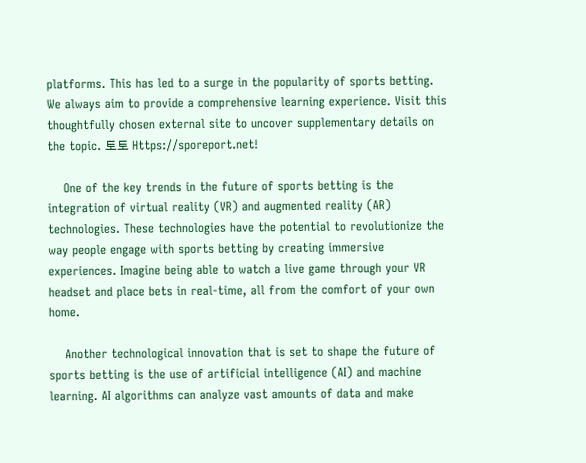platforms. This has led to a surge in the popularity of sports betting. We always aim to provide a comprehensive learning experience. Visit this thoughtfully chosen external site to uncover supplementary details on the topic. 토토 Https://sporeport.net!

    One of the key trends in the future of sports betting is the integration of virtual reality (VR) and augmented reality (AR) technologies. These technologies have the potential to revolutionize the way people engage with sports betting by creating immersive experiences. Imagine being able to watch a live game through your VR headset and place bets in real-time, all from the comfort of your own home.

    Another technological innovation that is set to shape the future of sports betting is the use of artificial intelligence (AI) and machine learning. AI algorithms can analyze vast amounts of data and make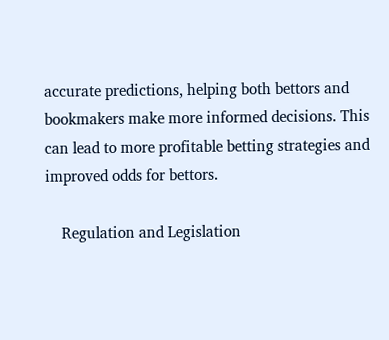accurate predictions, helping both bettors and bookmakers make more informed decisions. This can lead to more profitable betting strategies and improved odds for bettors.

    Regulation and Legislation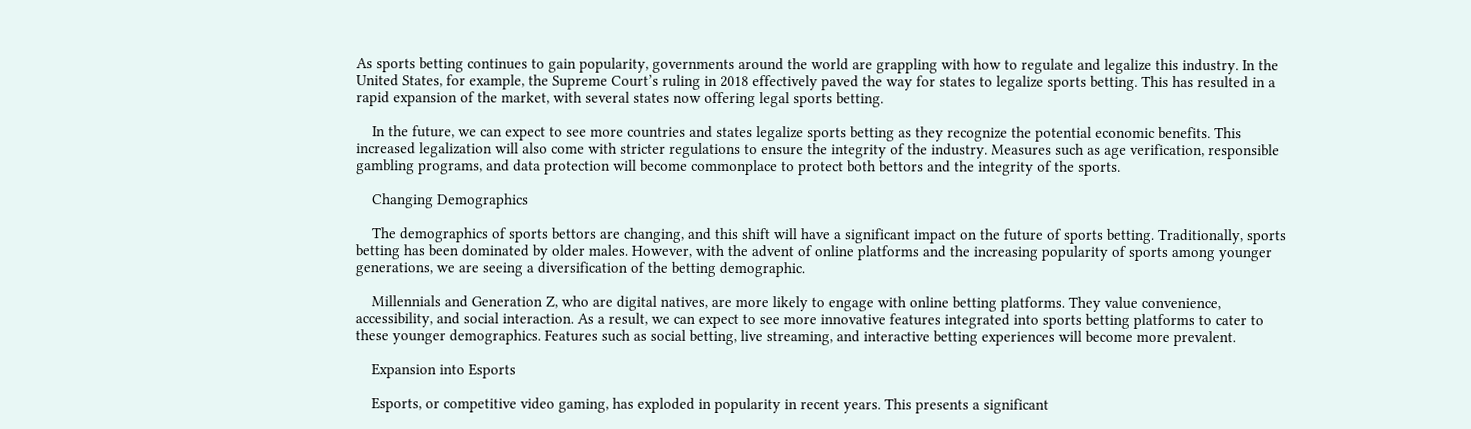As sports betting continues to gain popularity, governments around the world are grappling with how to regulate and legalize this industry. In the United States, for example, the Supreme Court’s ruling in 2018 effectively paved the way for states to legalize sports betting. This has resulted in a rapid expansion of the market, with several states now offering legal sports betting.

    In the future, we can expect to see more countries and states legalize sports betting as they recognize the potential economic benefits. This increased legalization will also come with stricter regulations to ensure the integrity of the industry. Measures such as age verification, responsible gambling programs, and data protection will become commonplace to protect both bettors and the integrity of the sports.

    Changing Demographics

    The demographics of sports bettors are changing, and this shift will have a significant impact on the future of sports betting. Traditionally, sports betting has been dominated by older males. However, with the advent of online platforms and the increasing popularity of sports among younger generations, we are seeing a diversification of the betting demographic.

    Millennials and Generation Z, who are digital natives, are more likely to engage with online betting platforms. They value convenience, accessibility, and social interaction. As a result, we can expect to see more innovative features integrated into sports betting platforms to cater to these younger demographics. Features such as social betting, live streaming, and interactive betting experiences will become more prevalent.

    Expansion into Esports

    Esports, or competitive video gaming, has exploded in popularity in recent years. This presents a significant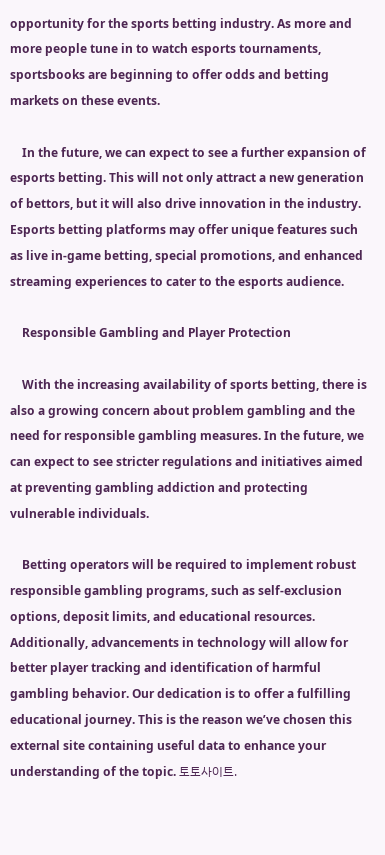opportunity for the sports betting industry. As more and more people tune in to watch esports tournaments, sportsbooks are beginning to offer odds and betting markets on these events.

    In the future, we can expect to see a further expansion of esports betting. This will not only attract a new generation of bettors, but it will also drive innovation in the industry. Esports betting platforms may offer unique features such as live in-game betting, special promotions, and enhanced streaming experiences to cater to the esports audience.

    Responsible Gambling and Player Protection

    With the increasing availability of sports betting, there is also a growing concern about problem gambling and the need for responsible gambling measures. In the future, we can expect to see stricter regulations and initiatives aimed at preventing gambling addiction and protecting vulnerable individuals.

    Betting operators will be required to implement robust responsible gambling programs, such as self-exclusion options, deposit limits, and educational resources. Additionally, advancements in technology will allow for better player tracking and identification of harmful gambling behavior. Our dedication is to offer a fulfilling educational journey. This is the reason we’ve chosen this external site containing useful data to enhance your understanding of the topic. 토토사이트.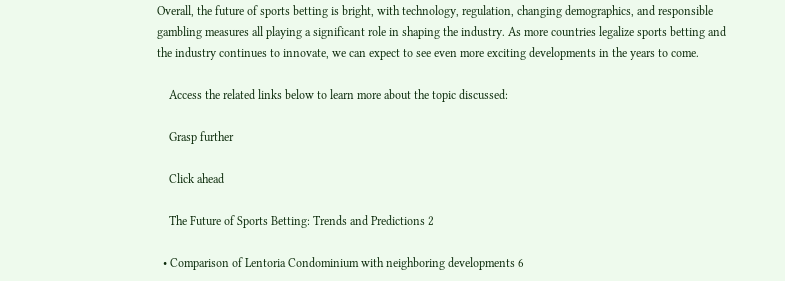Overall, the future of sports betting is bright, with technology, regulation, changing demographics, and responsible gambling measures all playing a significant role in shaping the industry. As more countries legalize sports betting and the industry continues to innovate, we can expect to see even more exciting developments in the years to come.

    Access the related links below to learn more about the topic discussed:

    Grasp further

    Click ahead

    The Future of Sports Betting: Trends and Predictions 2

  • Comparison of Lentoria Condominium with neighboring developments 6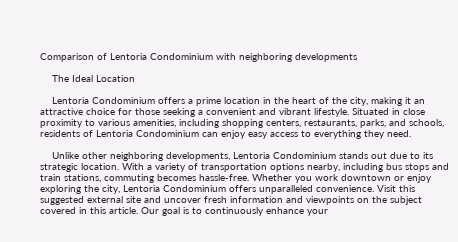Comparison of Lentoria Condominium with neighboring developments

    The Ideal Location

    Lentoria Condominium offers a prime location in the heart of the city, making it an attractive choice for those seeking a convenient and vibrant lifestyle. Situated in close proximity to various amenities, including shopping centers, restaurants, parks, and schools, residents of Lentoria Condominium can enjoy easy access to everything they need.

    Unlike other neighboring developments, Lentoria Condominium stands out due to its strategic location. With a variety of transportation options nearby, including bus stops and train stations, commuting becomes hassle-free. Whether you work downtown or enjoy exploring the city, Lentoria Condominium offers unparalleled convenience. Visit this suggested external site and uncover fresh information and viewpoints on the subject covered in this article. Our goal is to continuously enhance your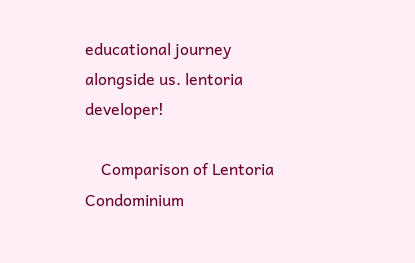educational journey alongside us. lentoria developer!

    Comparison of Lentoria Condominium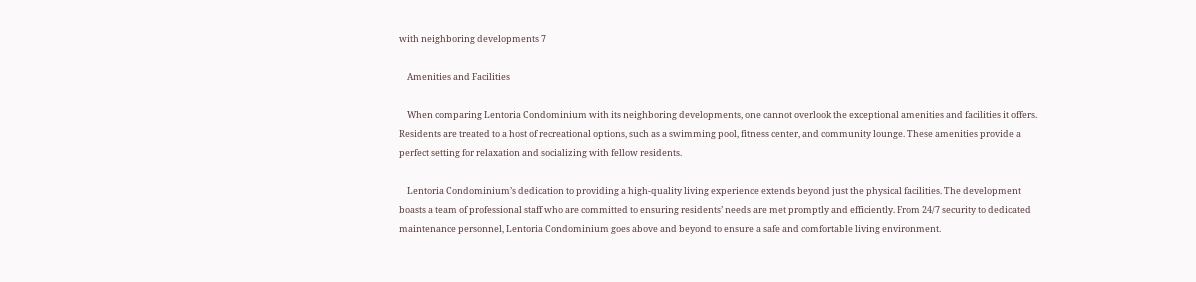with neighboring developments 7

    Amenities and Facilities

    When comparing Lentoria Condominium with its neighboring developments, one cannot overlook the exceptional amenities and facilities it offers. Residents are treated to a host of recreational options, such as a swimming pool, fitness center, and community lounge. These amenities provide a perfect setting for relaxation and socializing with fellow residents.

    Lentoria Condominium’s dedication to providing a high-quality living experience extends beyond just the physical facilities. The development boasts a team of professional staff who are committed to ensuring residents’ needs are met promptly and efficiently. From 24/7 security to dedicated maintenance personnel, Lentoria Condominium goes above and beyond to ensure a safe and comfortable living environment.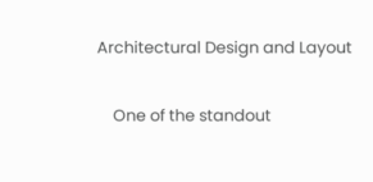Architectural Design and Layout

    One of the standout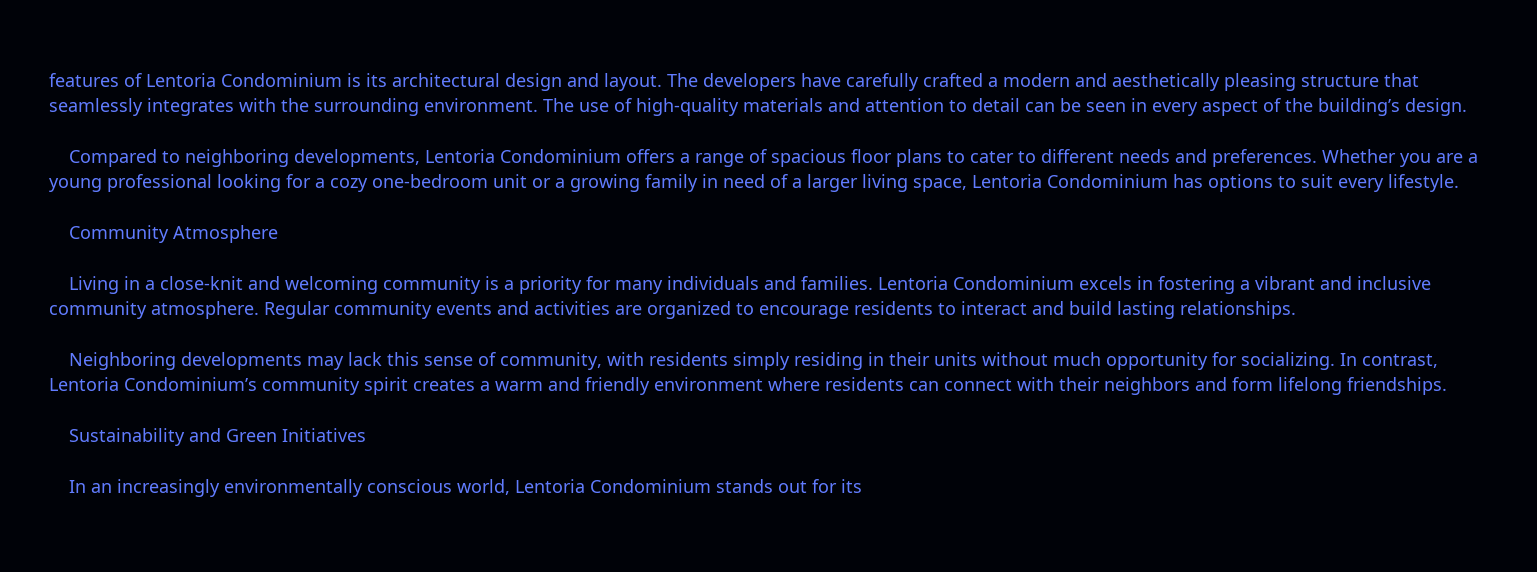features of Lentoria Condominium is its architectural design and layout. The developers have carefully crafted a modern and aesthetically pleasing structure that seamlessly integrates with the surrounding environment. The use of high-quality materials and attention to detail can be seen in every aspect of the building’s design.

    Compared to neighboring developments, Lentoria Condominium offers a range of spacious floor plans to cater to different needs and preferences. Whether you are a young professional looking for a cozy one-bedroom unit or a growing family in need of a larger living space, Lentoria Condominium has options to suit every lifestyle.

    Community Atmosphere

    Living in a close-knit and welcoming community is a priority for many individuals and families. Lentoria Condominium excels in fostering a vibrant and inclusive community atmosphere. Regular community events and activities are organized to encourage residents to interact and build lasting relationships.

    Neighboring developments may lack this sense of community, with residents simply residing in their units without much opportunity for socializing. In contrast, Lentoria Condominium’s community spirit creates a warm and friendly environment where residents can connect with their neighbors and form lifelong friendships.

    Sustainability and Green Initiatives

    In an increasingly environmentally conscious world, Lentoria Condominium stands out for its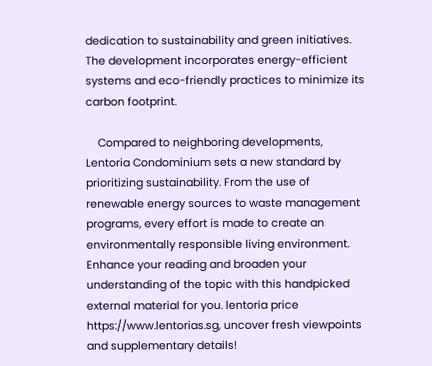dedication to sustainability and green initiatives. The development incorporates energy-efficient systems and eco-friendly practices to minimize its carbon footprint.

    Compared to neighboring developments, Lentoria Condominium sets a new standard by prioritizing sustainability. From the use of renewable energy sources to waste management programs, every effort is made to create an environmentally responsible living environment. Enhance your reading and broaden your understanding of the topic with this handpicked external material for you. lentoria price https://www.lentorias.sg, uncover fresh viewpoints and supplementary details!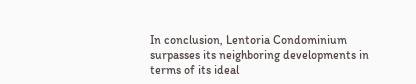In conclusion, Lentoria Condominium surpasses its neighboring developments in terms of its ideal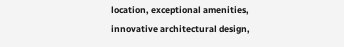location, exceptional amenities, innovative architectural design,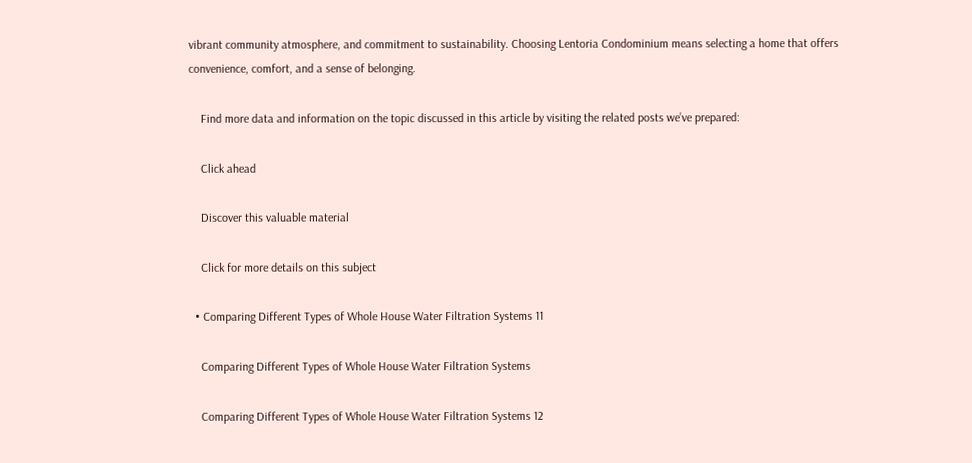vibrant community atmosphere, and commitment to sustainability. Choosing Lentoria Condominium means selecting a home that offers convenience, comfort, and a sense of belonging.

    Find more data and information on the topic discussed in this article by visiting the related posts we’ve prepared:

    Click ahead

    Discover this valuable material

    Click for more details on this subject

  • Comparing Different Types of Whole House Water Filtration Systems 11

    Comparing Different Types of Whole House Water Filtration Systems

    Comparing Different Types of Whole House Water Filtration Systems 12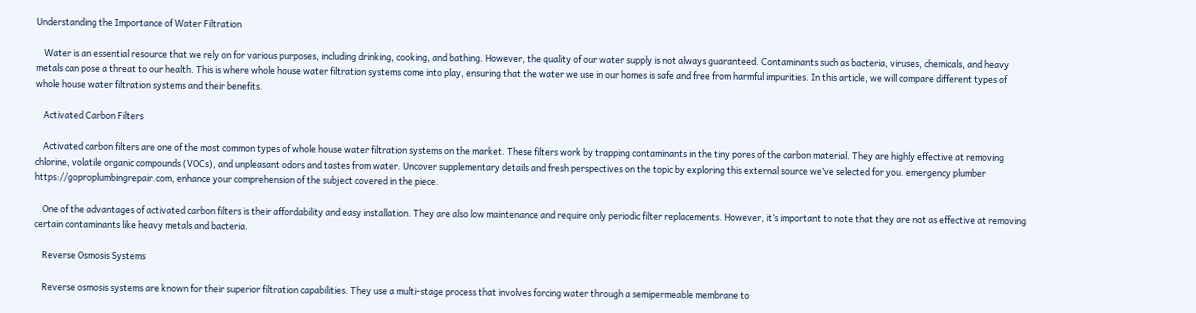Understanding the Importance of Water Filtration

    Water is an essential resource that we rely on for various purposes, including drinking, cooking, and bathing. However, the quality of our water supply is not always guaranteed. Contaminants such as bacteria, viruses, chemicals, and heavy metals can pose a threat to our health. This is where whole house water filtration systems come into play, ensuring that the water we use in our homes is safe and free from harmful impurities. In this article, we will compare different types of whole house water filtration systems and their benefits.

    Activated Carbon Filters

    Activated carbon filters are one of the most common types of whole house water filtration systems on the market. These filters work by trapping contaminants in the tiny pores of the carbon material. They are highly effective at removing chlorine, volatile organic compounds (VOCs), and unpleasant odors and tastes from water. Uncover supplementary details and fresh perspectives on the topic by exploring this external source we’ve selected for you. emergency plumber https://goproplumbingrepair.com, enhance your comprehension of the subject covered in the piece.

    One of the advantages of activated carbon filters is their affordability and easy installation. They are also low maintenance and require only periodic filter replacements. However, it’s important to note that they are not as effective at removing certain contaminants like heavy metals and bacteria.

    Reverse Osmosis Systems

    Reverse osmosis systems are known for their superior filtration capabilities. They use a multi-stage process that involves forcing water through a semipermeable membrane to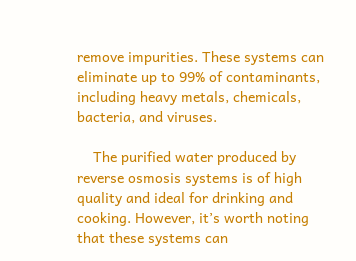remove impurities. These systems can eliminate up to 99% of contaminants, including heavy metals, chemicals, bacteria, and viruses.

    The purified water produced by reverse osmosis systems is of high quality and ideal for drinking and cooking. However, it’s worth noting that these systems can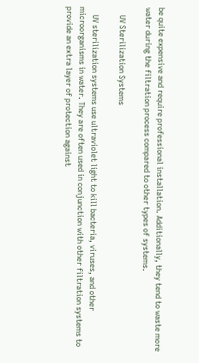be quite expensive and require professional installation. Additionally, they tend to waste more water during the filtration process compared to other types of systems.

    UV Sterilization Systems

    UV sterilization systems use ultraviolet light to kill bacteria, viruses, and other microorganisms in water. They are often used in conjunction with other filtration systems to provide an extra layer of protection against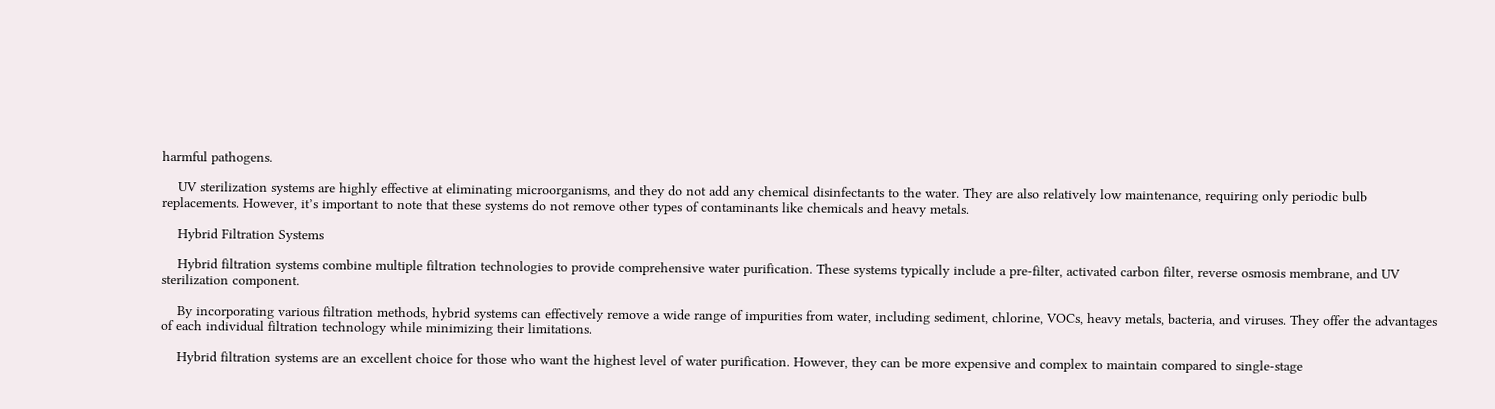harmful pathogens.

    UV sterilization systems are highly effective at eliminating microorganisms, and they do not add any chemical disinfectants to the water. They are also relatively low maintenance, requiring only periodic bulb replacements. However, it’s important to note that these systems do not remove other types of contaminants like chemicals and heavy metals.

    Hybrid Filtration Systems

    Hybrid filtration systems combine multiple filtration technologies to provide comprehensive water purification. These systems typically include a pre-filter, activated carbon filter, reverse osmosis membrane, and UV sterilization component.

    By incorporating various filtration methods, hybrid systems can effectively remove a wide range of impurities from water, including sediment, chlorine, VOCs, heavy metals, bacteria, and viruses. They offer the advantages of each individual filtration technology while minimizing their limitations.

    Hybrid filtration systems are an excellent choice for those who want the highest level of water purification. However, they can be more expensive and complex to maintain compared to single-stage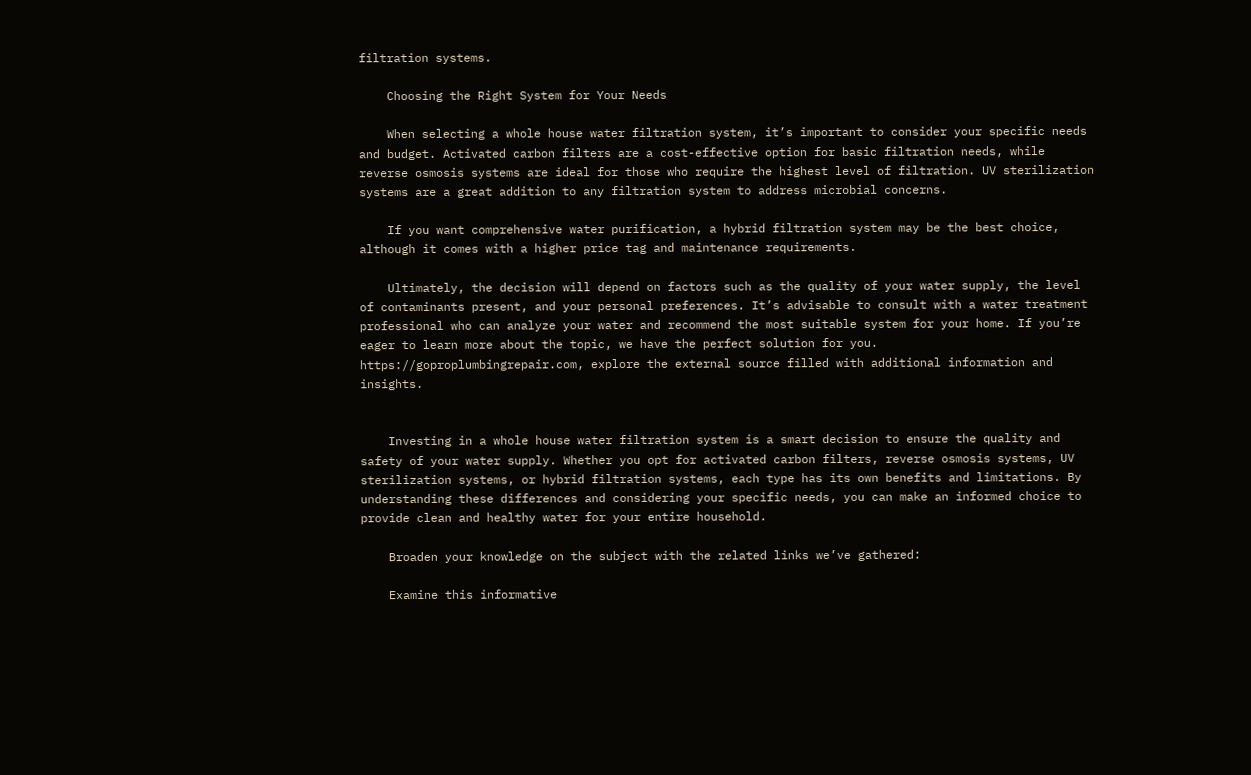filtration systems.

    Choosing the Right System for Your Needs

    When selecting a whole house water filtration system, it’s important to consider your specific needs and budget. Activated carbon filters are a cost-effective option for basic filtration needs, while reverse osmosis systems are ideal for those who require the highest level of filtration. UV sterilization systems are a great addition to any filtration system to address microbial concerns.

    If you want comprehensive water purification, a hybrid filtration system may be the best choice, although it comes with a higher price tag and maintenance requirements.

    Ultimately, the decision will depend on factors such as the quality of your water supply, the level of contaminants present, and your personal preferences. It’s advisable to consult with a water treatment professional who can analyze your water and recommend the most suitable system for your home. If you’re eager to learn more about the topic, we have the perfect solution for you. https://goproplumbingrepair.com, explore the external source filled with additional information and insights.


    Investing in a whole house water filtration system is a smart decision to ensure the quality and safety of your water supply. Whether you opt for activated carbon filters, reverse osmosis systems, UV sterilization systems, or hybrid filtration systems, each type has its own benefits and limitations. By understanding these differences and considering your specific needs, you can make an informed choice to provide clean and healthy water for your entire household.

    Broaden your knowledge on the subject with the related links we’ve gathered:

    Examine this informative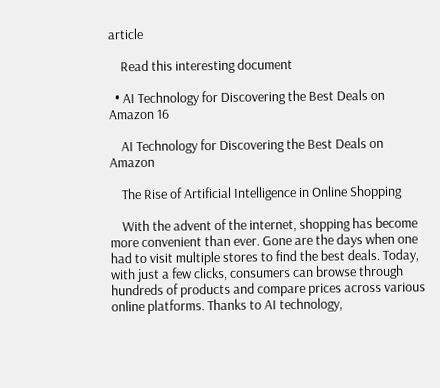article

    Read this interesting document

  • AI Technology for Discovering the Best Deals on Amazon 16

    AI Technology for Discovering the Best Deals on Amazon

    The Rise of Artificial Intelligence in Online Shopping

    With the advent of the internet, shopping has become more convenient than ever. Gone are the days when one had to visit multiple stores to find the best deals. Today, with just a few clicks, consumers can browse through hundreds of products and compare prices across various online platforms. Thanks to AI technology,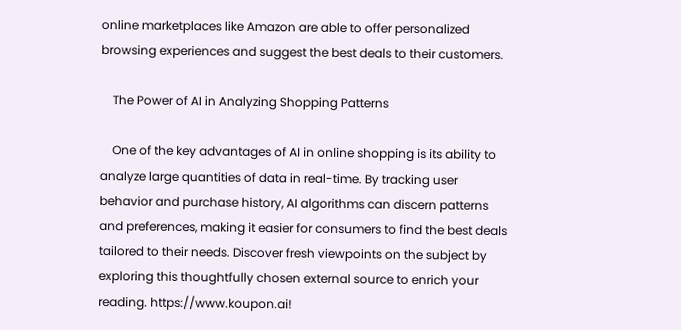online marketplaces like Amazon are able to offer personalized browsing experiences and suggest the best deals to their customers.

    The Power of AI in Analyzing Shopping Patterns

    One of the key advantages of AI in online shopping is its ability to analyze large quantities of data in real-time. By tracking user behavior and purchase history, AI algorithms can discern patterns and preferences, making it easier for consumers to find the best deals tailored to their needs. Discover fresh viewpoints on the subject by exploring this thoughtfully chosen external source to enrich your reading. https://www.koupon.ai!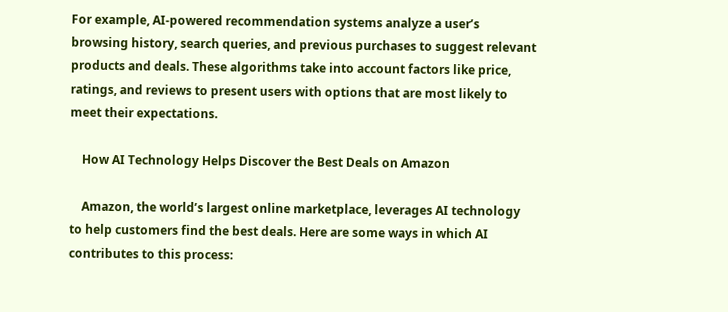For example, AI-powered recommendation systems analyze a user’s browsing history, search queries, and previous purchases to suggest relevant products and deals. These algorithms take into account factors like price, ratings, and reviews to present users with options that are most likely to meet their expectations.

    How AI Technology Helps Discover the Best Deals on Amazon

    Amazon, the world’s largest online marketplace, leverages AI technology to help customers find the best deals. Here are some ways in which AI contributes to this process: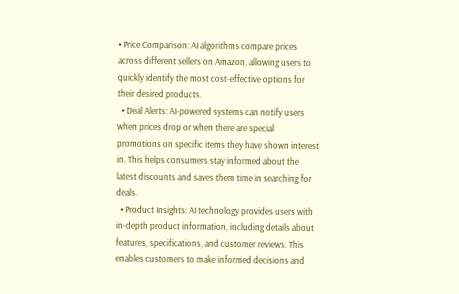• Price Comparison: AI algorithms compare prices across different sellers on Amazon, allowing users to quickly identify the most cost-effective options for their desired products.
  • Deal Alerts: AI-powered systems can notify users when prices drop or when there are special promotions on specific items they have shown interest in. This helps consumers stay informed about the latest discounts and saves them time in searching for deals.
  • Product Insights: AI technology provides users with in-depth product information, including details about features, specifications, and customer reviews. This enables customers to make informed decisions and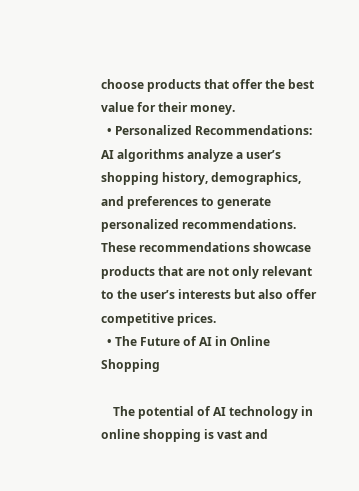choose products that offer the best value for their money.
  • Personalized Recommendations: AI algorithms analyze a user’s shopping history, demographics, and preferences to generate personalized recommendations. These recommendations showcase products that are not only relevant to the user’s interests but also offer competitive prices.
  • The Future of AI in Online Shopping

    The potential of AI technology in online shopping is vast and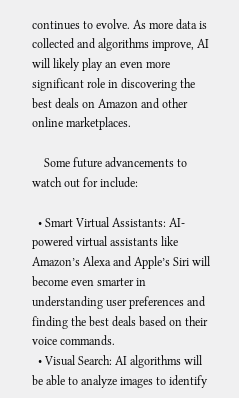continues to evolve. As more data is collected and algorithms improve, AI will likely play an even more significant role in discovering the best deals on Amazon and other online marketplaces.

    Some future advancements to watch out for include:

  • Smart Virtual Assistants: AI-powered virtual assistants like Amazon’s Alexa and Apple’s Siri will become even smarter in understanding user preferences and finding the best deals based on their voice commands.
  • Visual Search: AI algorithms will be able to analyze images to identify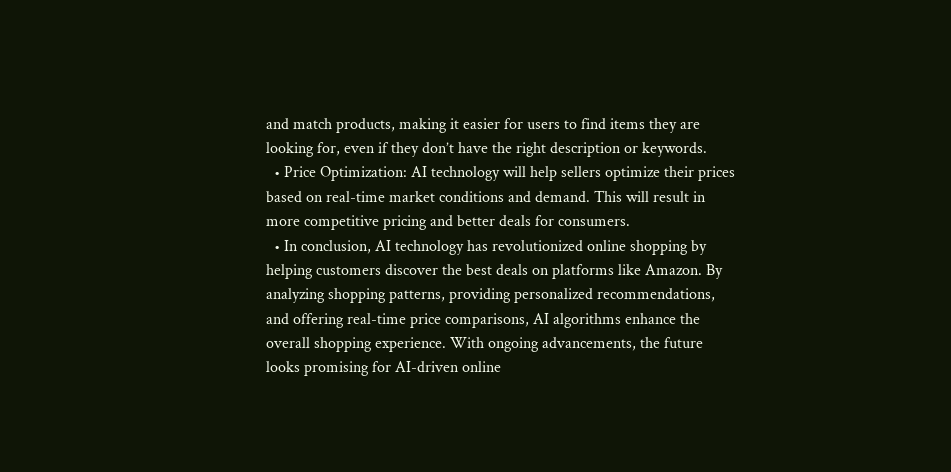and match products, making it easier for users to find items they are looking for, even if they don’t have the right description or keywords.
  • Price Optimization: AI technology will help sellers optimize their prices based on real-time market conditions and demand. This will result in more competitive pricing and better deals for consumers.
  • In conclusion, AI technology has revolutionized online shopping by helping customers discover the best deals on platforms like Amazon. By analyzing shopping patterns, providing personalized recommendations, and offering real-time price comparisons, AI algorithms enhance the overall shopping experience. With ongoing advancements, the future looks promising for AI-driven online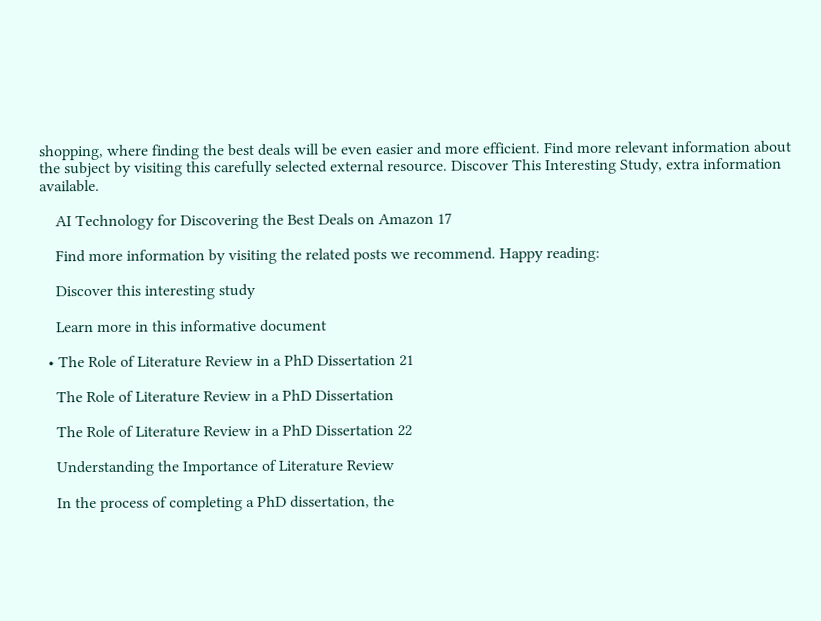shopping, where finding the best deals will be even easier and more efficient. Find more relevant information about the subject by visiting this carefully selected external resource. Discover This Interesting Study, extra information available.

    AI Technology for Discovering the Best Deals on Amazon 17

    Find more information by visiting the related posts we recommend. Happy reading:

    Discover this interesting study

    Learn more in this informative document

  • The Role of Literature Review in a PhD Dissertation 21

    The Role of Literature Review in a PhD Dissertation

    The Role of Literature Review in a PhD Dissertation 22

    Understanding the Importance of Literature Review

    In the process of completing a PhD dissertation, the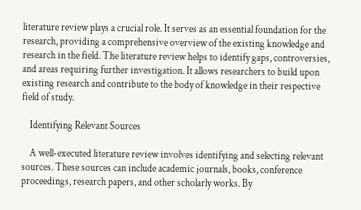literature review plays a crucial role. It serves as an essential foundation for the research, providing a comprehensive overview of the existing knowledge and research in the field. The literature review helps to identify gaps, controversies, and areas requiring further investigation. It allows researchers to build upon existing research and contribute to the body of knowledge in their respective field of study.

    Identifying Relevant Sources

    A well-executed literature review involves identifying and selecting relevant sources. These sources can include academic journals, books, conference proceedings, research papers, and other scholarly works. By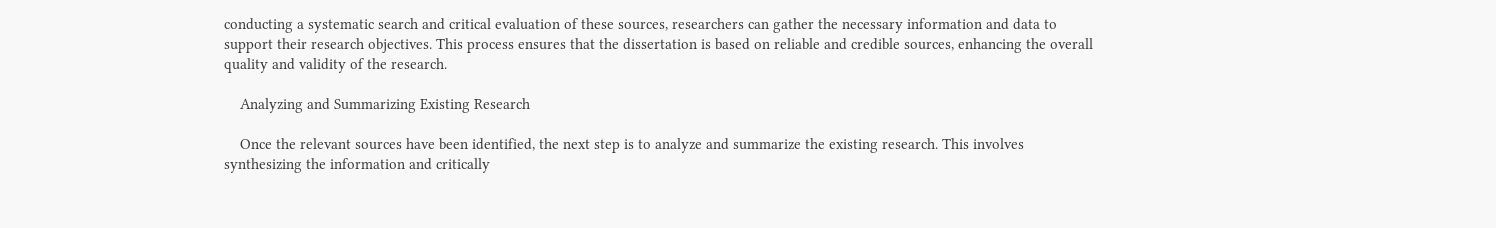conducting a systematic search and critical evaluation of these sources, researchers can gather the necessary information and data to support their research objectives. This process ensures that the dissertation is based on reliable and credible sources, enhancing the overall quality and validity of the research.

    Analyzing and Summarizing Existing Research

    Once the relevant sources have been identified, the next step is to analyze and summarize the existing research. This involves synthesizing the information and critically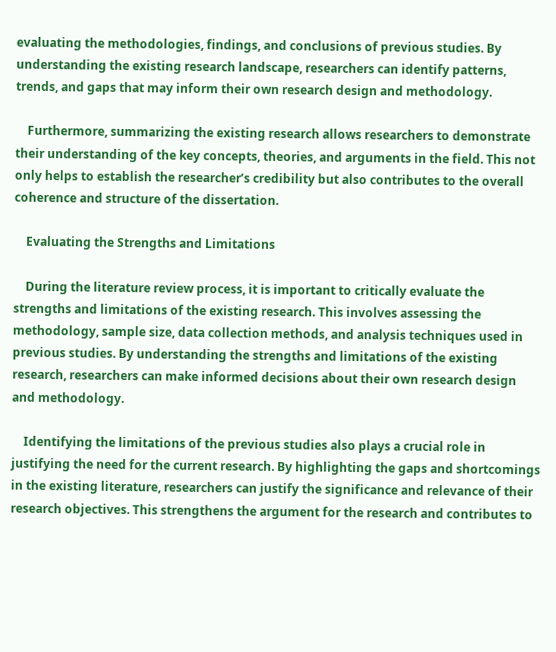evaluating the methodologies, findings, and conclusions of previous studies. By understanding the existing research landscape, researchers can identify patterns, trends, and gaps that may inform their own research design and methodology.

    Furthermore, summarizing the existing research allows researchers to demonstrate their understanding of the key concepts, theories, and arguments in the field. This not only helps to establish the researcher’s credibility but also contributes to the overall coherence and structure of the dissertation.

    Evaluating the Strengths and Limitations

    During the literature review process, it is important to critically evaluate the strengths and limitations of the existing research. This involves assessing the methodology, sample size, data collection methods, and analysis techniques used in previous studies. By understanding the strengths and limitations of the existing research, researchers can make informed decisions about their own research design and methodology.

    Identifying the limitations of the previous studies also plays a crucial role in justifying the need for the current research. By highlighting the gaps and shortcomings in the existing literature, researchers can justify the significance and relevance of their research objectives. This strengthens the argument for the research and contributes to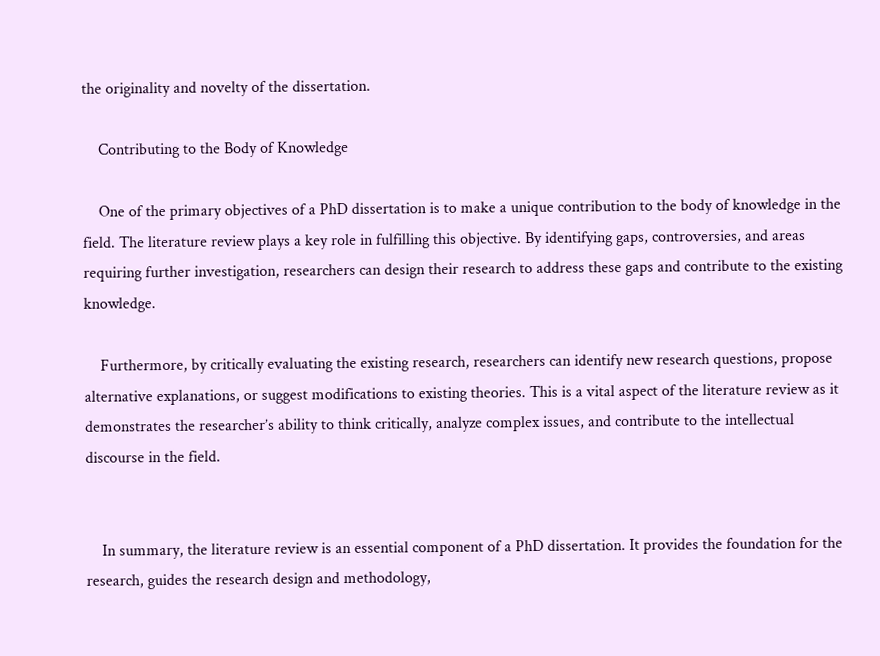the originality and novelty of the dissertation.

    Contributing to the Body of Knowledge

    One of the primary objectives of a PhD dissertation is to make a unique contribution to the body of knowledge in the field. The literature review plays a key role in fulfilling this objective. By identifying gaps, controversies, and areas requiring further investigation, researchers can design their research to address these gaps and contribute to the existing knowledge.

    Furthermore, by critically evaluating the existing research, researchers can identify new research questions, propose alternative explanations, or suggest modifications to existing theories. This is a vital aspect of the literature review as it demonstrates the researcher’s ability to think critically, analyze complex issues, and contribute to the intellectual discourse in the field.


    In summary, the literature review is an essential component of a PhD dissertation. It provides the foundation for the research, guides the research design and methodology,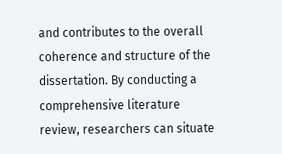and contributes to the overall coherence and structure of the dissertation. By conducting a comprehensive literature review, researchers can situate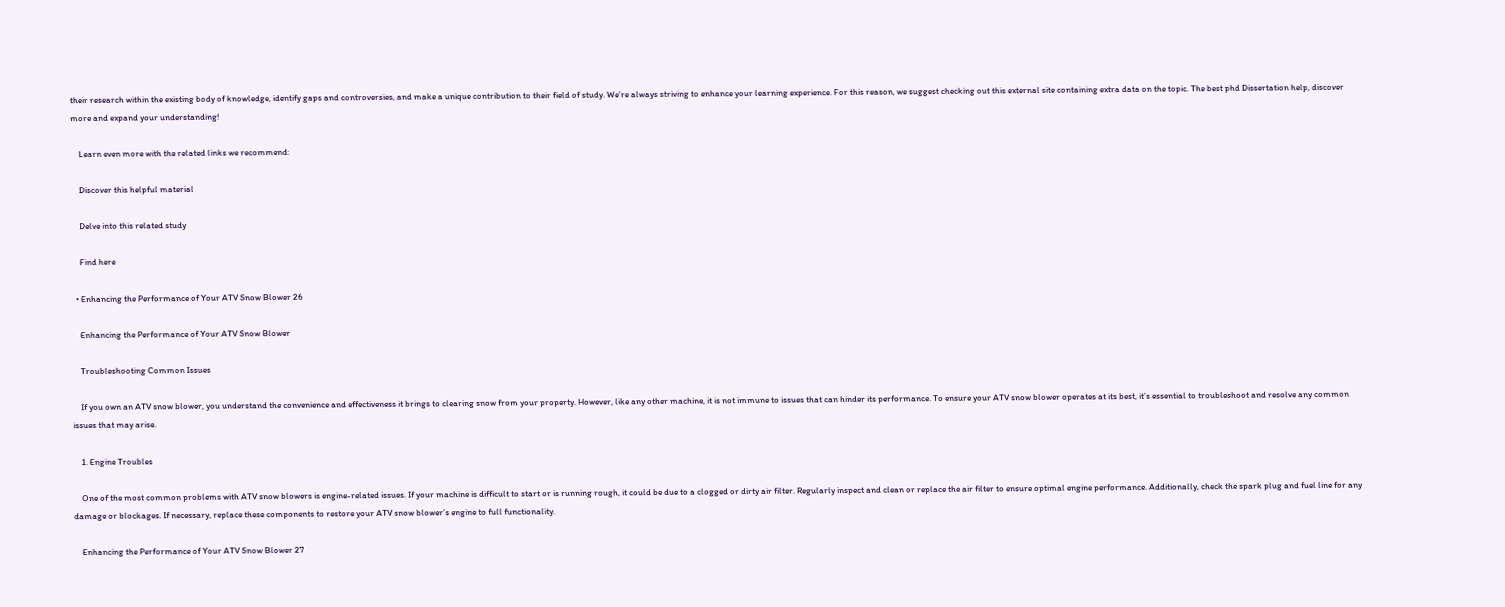their research within the existing body of knowledge, identify gaps and controversies, and make a unique contribution to their field of study. We’re always striving to enhance your learning experience. For this reason, we suggest checking out this external site containing extra data on the topic. The best phd Dissertation help, discover more and expand your understanding!

    Learn even more with the related links we recommend:

    Discover this helpful material

    Delve into this related study

    Find here

  • Enhancing the Performance of Your ATV Snow Blower 26

    Enhancing the Performance of Your ATV Snow Blower

    Troubleshooting Common Issues

    If you own an ATV snow blower, you understand the convenience and effectiveness it brings to clearing snow from your property. However, like any other machine, it is not immune to issues that can hinder its performance. To ensure your ATV snow blower operates at its best, it’s essential to troubleshoot and resolve any common issues that may arise.

    1. Engine Troubles

    One of the most common problems with ATV snow blowers is engine-related issues. If your machine is difficult to start or is running rough, it could be due to a clogged or dirty air filter. Regularly inspect and clean or replace the air filter to ensure optimal engine performance. Additionally, check the spark plug and fuel line for any damage or blockages. If necessary, replace these components to restore your ATV snow blower’s engine to full functionality.

    Enhancing the Performance of Your ATV Snow Blower 27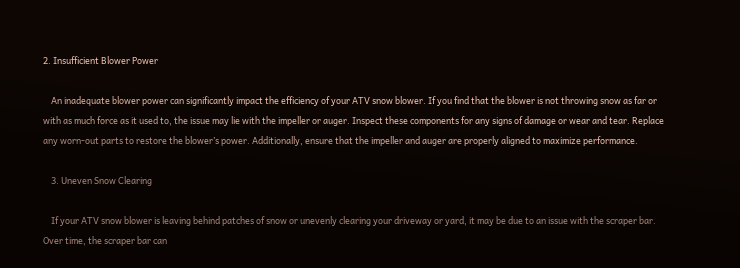2. Insufficient Blower Power

    An inadequate blower power can significantly impact the efficiency of your ATV snow blower. If you find that the blower is not throwing snow as far or with as much force as it used to, the issue may lie with the impeller or auger. Inspect these components for any signs of damage or wear and tear. Replace any worn-out parts to restore the blower’s power. Additionally, ensure that the impeller and auger are properly aligned to maximize performance.

    3. Uneven Snow Clearing

    If your ATV snow blower is leaving behind patches of snow or unevenly clearing your driveway or yard, it may be due to an issue with the scraper bar. Over time, the scraper bar can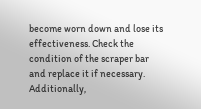become worn down and lose its effectiveness. Check the condition of the scraper bar and replace it if necessary. Additionally,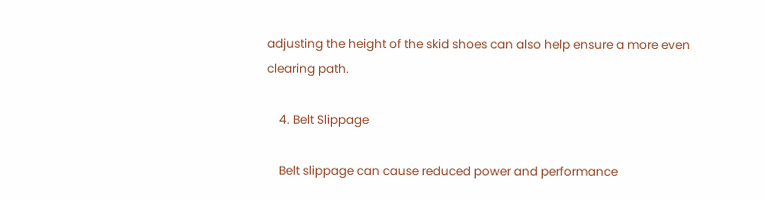adjusting the height of the skid shoes can also help ensure a more even clearing path.

    4. Belt Slippage

    Belt slippage can cause reduced power and performance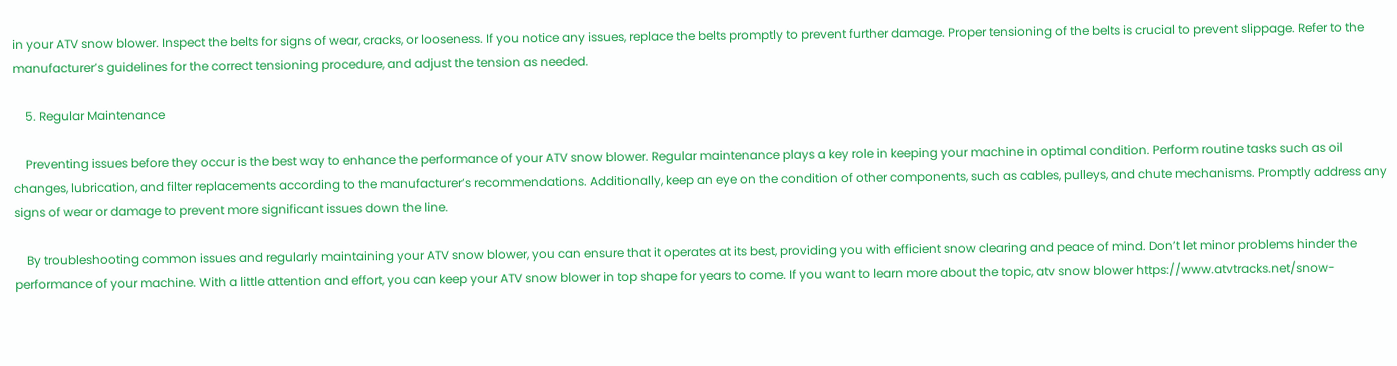in your ATV snow blower. Inspect the belts for signs of wear, cracks, or looseness. If you notice any issues, replace the belts promptly to prevent further damage. Proper tensioning of the belts is crucial to prevent slippage. Refer to the manufacturer’s guidelines for the correct tensioning procedure, and adjust the tension as needed.

    5. Regular Maintenance

    Preventing issues before they occur is the best way to enhance the performance of your ATV snow blower. Regular maintenance plays a key role in keeping your machine in optimal condition. Perform routine tasks such as oil changes, lubrication, and filter replacements according to the manufacturer’s recommendations. Additionally, keep an eye on the condition of other components, such as cables, pulleys, and chute mechanisms. Promptly address any signs of wear or damage to prevent more significant issues down the line.

    By troubleshooting common issues and regularly maintaining your ATV snow blower, you can ensure that it operates at its best, providing you with efficient snow clearing and peace of mind. Don’t let minor problems hinder the performance of your machine. With a little attention and effort, you can keep your ATV snow blower in top shape for years to come. If you want to learn more about the topic, atv snow blower https://www.atvtracks.net/snow-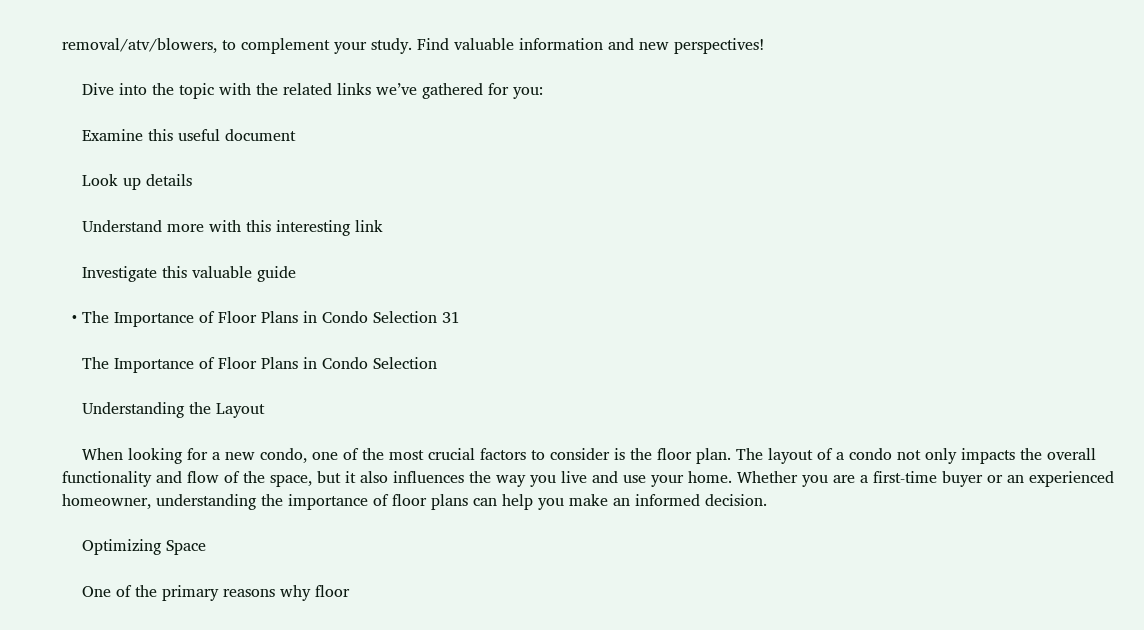removal/atv/blowers, to complement your study. Find valuable information and new perspectives!

    Dive into the topic with the related links we’ve gathered for you:

    Examine this useful document

    Look up details

    Understand more with this interesting link

    Investigate this valuable guide

  • The Importance of Floor Plans in Condo Selection 31

    The Importance of Floor Plans in Condo Selection

    Understanding the Layout

    When looking for a new condo, one of the most crucial factors to consider is the floor plan. The layout of a condo not only impacts the overall functionality and flow of the space, but it also influences the way you live and use your home. Whether you are a first-time buyer or an experienced homeowner, understanding the importance of floor plans can help you make an informed decision.

    Optimizing Space

    One of the primary reasons why floor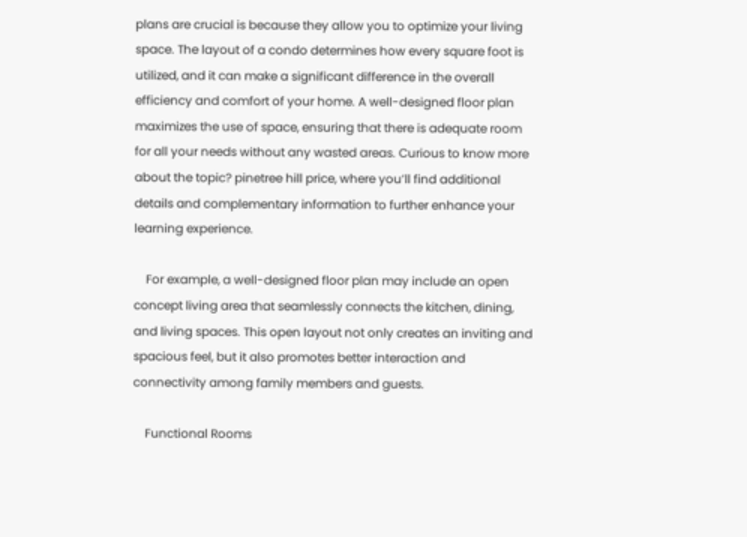plans are crucial is because they allow you to optimize your living space. The layout of a condo determines how every square foot is utilized, and it can make a significant difference in the overall efficiency and comfort of your home. A well-designed floor plan maximizes the use of space, ensuring that there is adequate room for all your needs without any wasted areas. Curious to know more about the topic? pinetree hill price, where you’ll find additional details and complementary information to further enhance your learning experience.

    For example, a well-designed floor plan may include an open concept living area that seamlessly connects the kitchen, dining, and living spaces. This open layout not only creates an inviting and spacious feel, but it also promotes better interaction and connectivity among family members and guests.

    Functional Rooms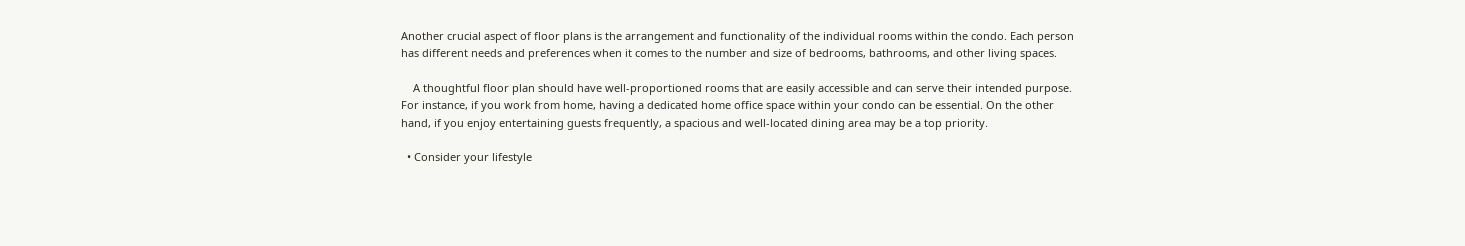Another crucial aspect of floor plans is the arrangement and functionality of the individual rooms within the condo. Each person has different needs and preferences when it comes to the number and size of bedrooms, bathrooms, and other living spaces.

    A thoughtful floor plan should have well-proportioned rooms that are easily accessible and can serve their intended purpose. For instance, if you work from home, having a dedicated home office space within your condo can be essential. On the other hand, if you enjoy entertaining guests frequently, a spacious and well-located dining area may be a top priority.

  • Consider your lifestyle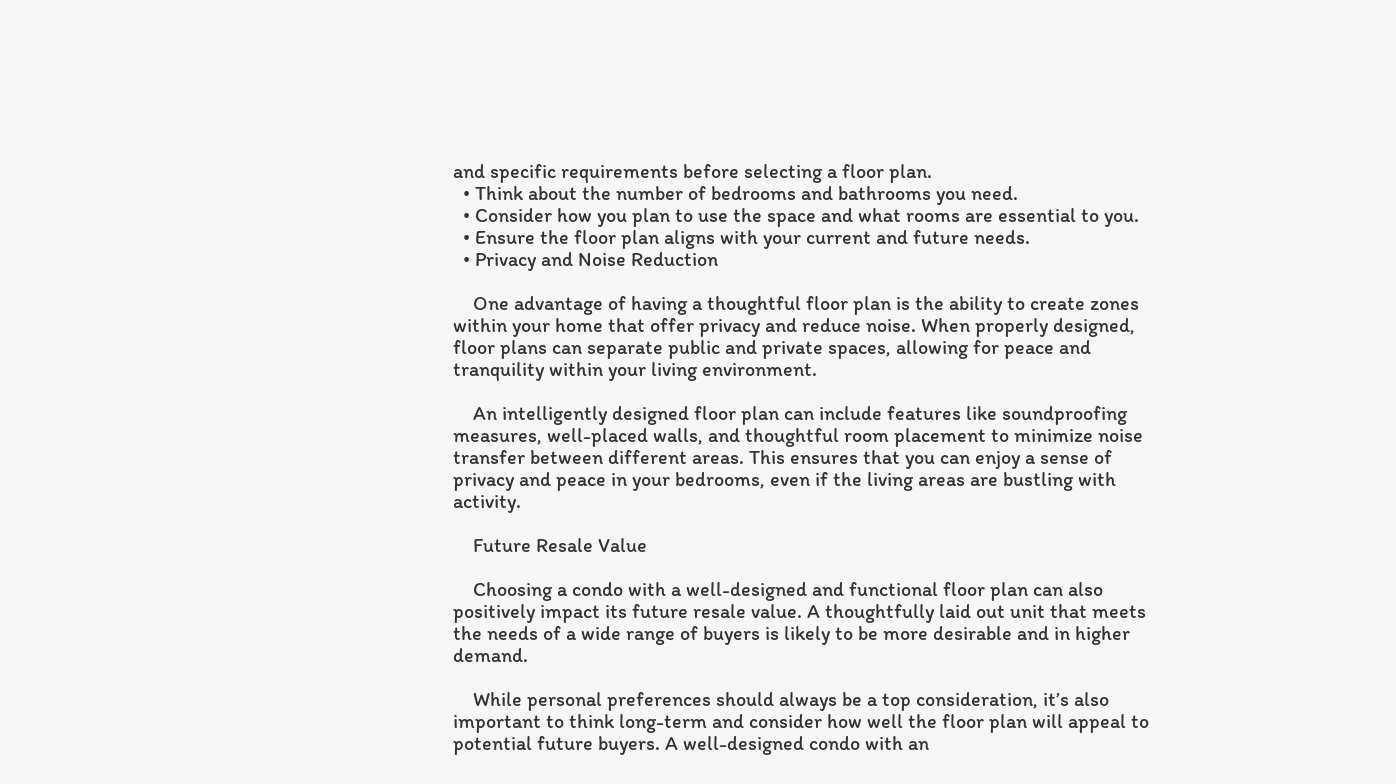and specific requirements before selecting a floor plan.
  • Think about the number of bedrooms and bathrooms you need.
  • Consider how you plan to use the space and what rooms are essential to you.
  • Ensure the floor plan aligns with your current and future needs.
  • Privacy and Noise Reduction

    One advantage of having a thoughtful floor plan is the ability to create zones within your home that offer privacy and reduce noise. When properly designed, floor plans can separate public and private spaces, allowing for peace and tranquility within your living environment.

    An intelligently designed floor plan can include features like soundproofing measures, well-placed walls, and thoughtful room placement to minimize noise transfer between different areas. This ensures that you can enjoy a sense of privacy and peace in your bedrooms, even if the living areas are bustling with activity.

    Future Resale Value

    Choosing a condo with a well-designed and functional floor plan can also positively impact its future resale value. A thoughtfully laid out unit that meets the needs of a wide range of buyers is likely to be more desirable and in higher demand.

    While personal preferences should always be a top consideration, it’s also important to think long-term and consider how well the floor plan will appeal to potential future buyers. A well-designed condo with an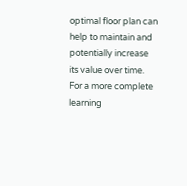optimal floor plan can help to maintain and potentially increase its value over time. For a more complete learning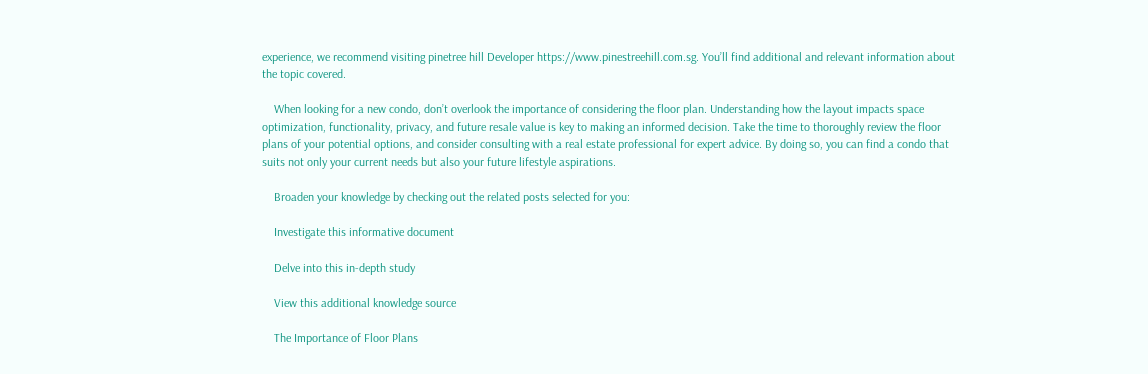experience, we recommend visiting pinetree hill Developer https://www.pinestreehill.com.sg. You’ll find additional and relevant information about the topic covered.

    When looking for a new condo, don’t overlook the importance of considering the floor plan. Understanding how the layout impacts space optimization, functionality, privacy, and future resale value is key to making an informed decision. Take the time to thoroughly review the floor plans of your potential options, and consider consulting with a real estate professional for expert advice. By doing so, you can find a condo that suits not only your current needs but also your future lifestyle aspirations.

    Broaden your knowledge by checking out the related posts selected for you:

    Investigate this informative document

    Delve into this in-depth study

    View this additional knowledge source

    The Importance of Floor Plans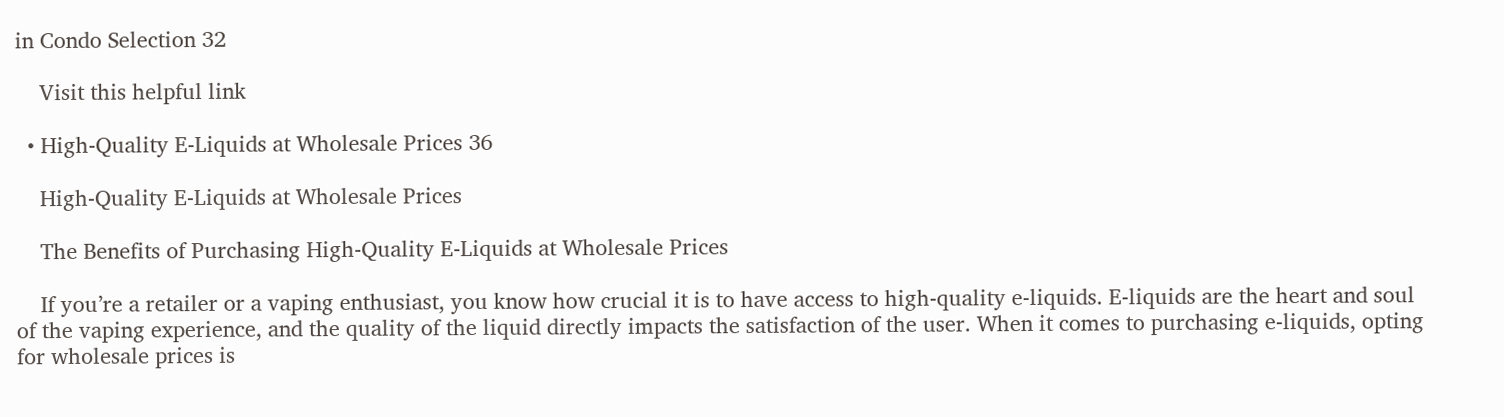in Condo Selection 32

    Visit this helpful link

  • High-Quality E-Liquids at Wholesale Prices 36

    High-Quality E-Liquids at Wholesale Prices

    The Benefits of Purchasing High-Quality E-Liquids at Wholesale Prices

    If you’re a retailer or a vaping enthusiast, you know how crucial it is to have access to high-quality e-liquids. E-liquids are the heart and soul of the vaping experience, and the quality of the liquid directly impacts the satisfaction of the user. When it comes to purchasing e-liquids, opting for wholesale prices is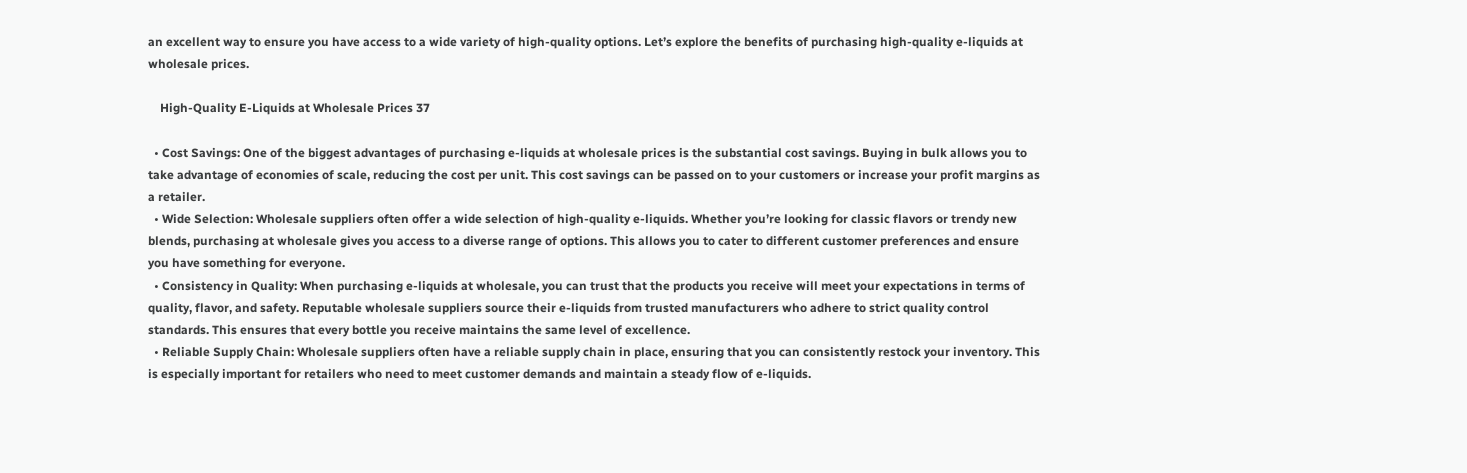an excellent way to ensure you have access to a wide variety of high-quality options. Let’s explore the benefits of purchasing high-quality e-liquids at wholesale prices.

    High-Quality E-Liquids at Wholesale Prices 37

  • Cost Savings: One of the biggest advantages of purchasing e-liquids at wholesale prices is the substantial cost savings. Buying in bulk allows you to take advantage of economies of scale, reducing the cost per unit. This cost savings can be passed on to your customers or increase your profit margins as a retailer.
  • Wide Selection: Wholesale suppliers often offer a wide selection of high-quality e-liquids. Whether you’re looking for classic flavors or trendy new blends, purchasing at wholesale gives you access to a diverse range of options. This allows you to cater to different customer preferences and ensure you have something for everyone.
  • Consistency in Quality: When purchasing e-liquids at wholesale, you can trust that the products you receive will meet your expectations in terms of quality, flavor, and safety. Reputable wholesale suppliers source their e-liquids from trusted manufacturers who adhere to strict quality control standards. This ensures that every bottle you receive maintains the same level of excellence.
  • Reliable Supply Chain: Wholesale suppliers often have a reliable supply chain in place, ensuring that you can consistently restock your inventory. This is especially important for retailers who need to meet customer demands and maintain a steady flow of e-liquids.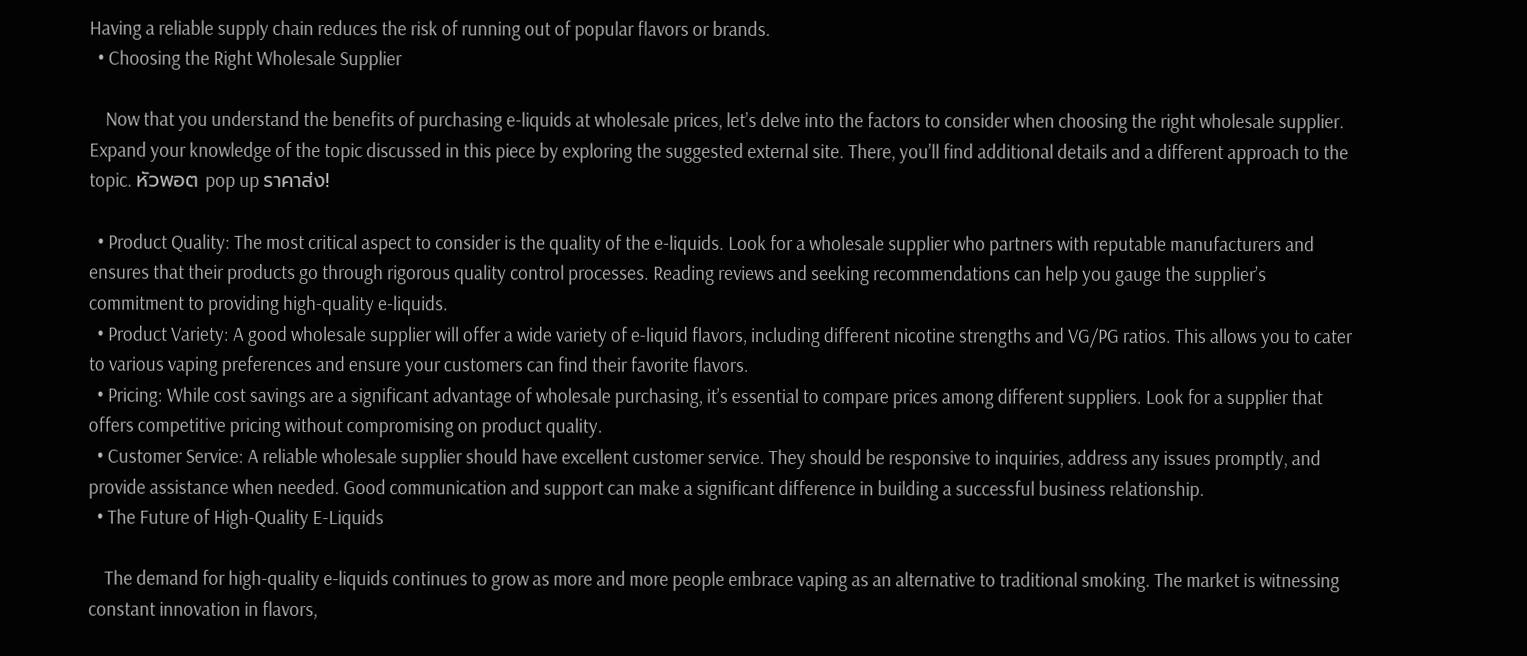Having a reliable supply chain reduces the risk of running out of popular flavors or brands.
  • Choosing the Right Wholesale Supplier

    Now that you understand the benefits of purchasing e-liquids at wholesale prices, let’s delve into the factors to consider when choosing the right wholesale supplier. Expand your knowledge of the topic discussed in this piece by exploring the suggested external site. There, you’ll find additional details and a different approach to the topic. หัวพอต pop up ราคาส่ง!

  • Product Quality: The most critical aspect to consider is the quality of the e-liquids. Look for a wholesale supplier who partners with reputable manufacturers and ensures that their products go through rigorous quality control processes. Reading reviews and seeking recommendations can help you gauge the supplier’s commitment to providing high-quality e-liquids.
  • Product Variety: A good wholesale supplier will offer a wide variety of e-liquid flavors, including different nicotine strengths and VG/PG ratios. This allows you to cater to various vaping preferences and ensure your customers can find their favorite flavors.
  • Pricing: While cost savings are a significant advantage of wholesale purchasing, it’s essential to compare prices among different suppliers. Look for a supplier that offers competitive pricing without compromising on product quality.
  • Customer Service: A reliable wholesale supplier should have excellent customer service. They should be responsive to inquiries, address any issues promptly, and provide assistance when needed. Good communication and support can make a significant difference in building a successful business relationship.
  • The Future of High-Quality E-Liquids

    The demand for high-quality e-liquids continues to grow as more and more people embrace vaping as an alternative to traditional smoking. The market is witnessing constant innovation in flavors,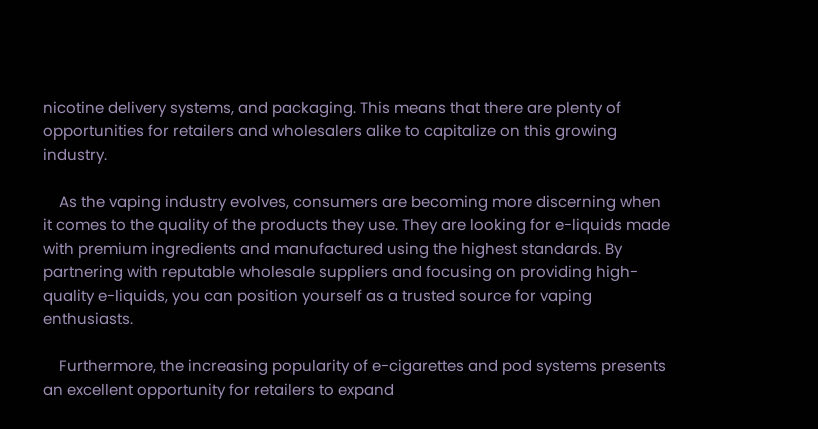nicotine delivery systems, and packaging. This means that there are plenty of opportunities for retailers and wholesalers alike to capitalize on this growing industry.

    As the vaping industry evolves, consumers are becoming more discerning when it comes to the quality of the products they use. They are looking for e-liquids made with premium ingredients and manufactured using the highest standards. By partnering with reputable wholesale suppliers and focusing on providing high-quality e-liquids, you can position yourself as a trusted source for vaping enthusiasts.

    Furthermore, the increasing popularity of e-cigarettes and pod systems presents an excellent opportunity for retailers to expand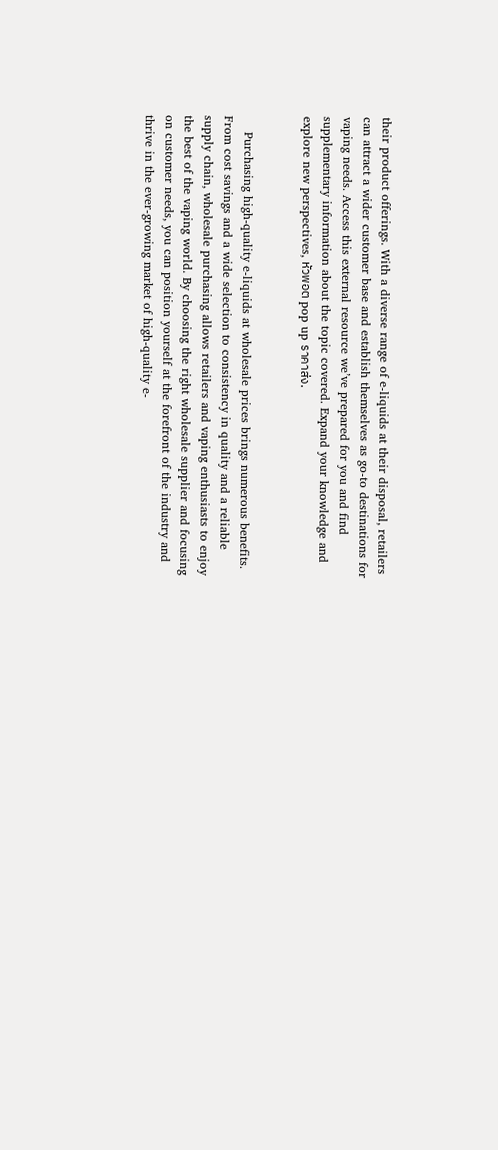their product offerings. With a diverse range of e-liquids at their disposal, retailers can attract a wider customer base and establish themselves as go-to destinations for vaping needs. Access this external resource we’ve prepared for you and find supplementary information about the topic covered. Expand your knowledge and explore new perspectives, หัวพอต pop up ราคาส่ง.


    Purchasing high-quality e-liquids at wholesale prices brings numerous benefits. From cost savings and a wide selection to consistency in quality and a reliable supply chain, wholesale purchasing allows retailers and vaping enthusiasts to enjoy the best of the vaping world. By choosing the right wholesale supplier and focusing on customer needs, you can position yourself at the forefront of the industry and thrive in the ever-growing market of high-quality e-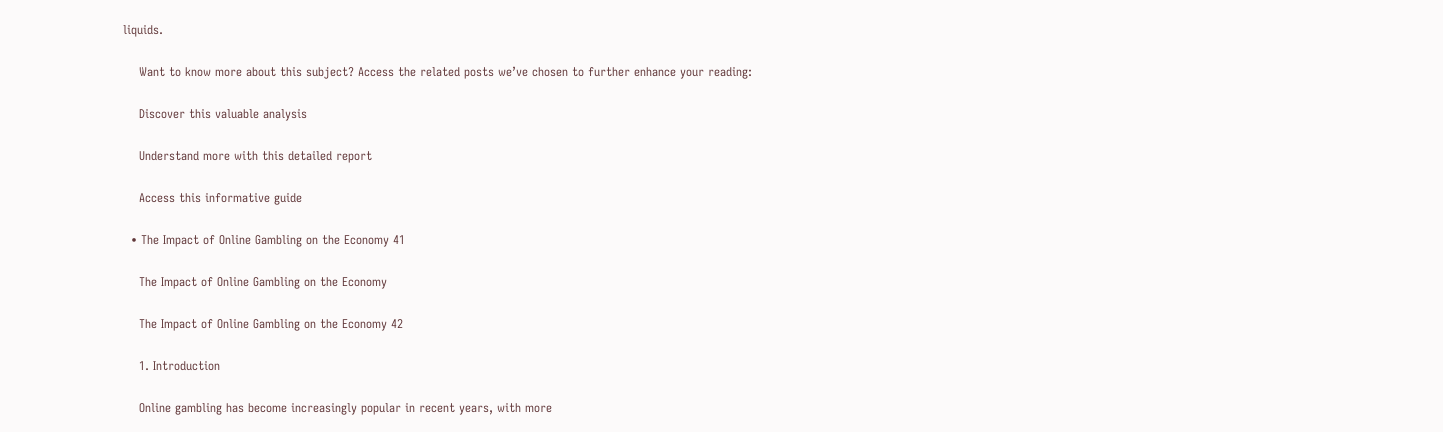liquids.

    Want to know more about this subject? Access the related posts we’ve chosen to further enhance your reading:

    Discover this valuable analysis

    Understand more with this detailed report

    Access this informative guide

  • The Impact of Online Gambling on the Economy 41

    The Impact of Online Gambling on the Economy

    The Impact of Online Gambling on the Economy 42

    1. Introduction

    Online gambling has become increasingly popular in recent years, with more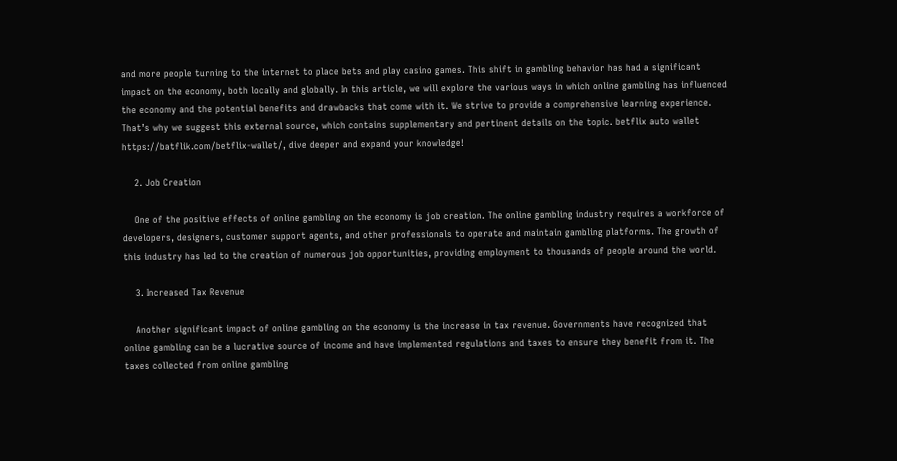and more people turning to the internet to place bets and play casino games. This shift in gambling behavior has had a significant impact on the economy, both locally and globally. In this article, we will explore the various ways in which online gambling has influenced the economy and the potential benefits and drawbacks that come with it. We strive to provide a comprehensive learning experience. That’s why we suggest this external source, which contains supplementary and pertinent details on the topic. betflix auto wallet https://batflik.com/betflix-wallet/, dive deeper and expand your knowledge!

    2. Job Creation

    One of the positive effects of online gambling on the economy is job creation. The online gambling industry requires a workforce of developers, designers, customer support agents, and other professionals to operate and maintain gambling platforms. The growth of this industry has led to the creation of numerous job opportunities, providing employment to thousands of people around the world.

    3. Increased Tax Revenue

    Another significant impact of online gambling on the economy is the increase in tax revenue. Governments have recognized that online gambling can be a lucrative source of income and have implemented regulations and taxes to ensure they benefit from it. The taxes collected from online gambling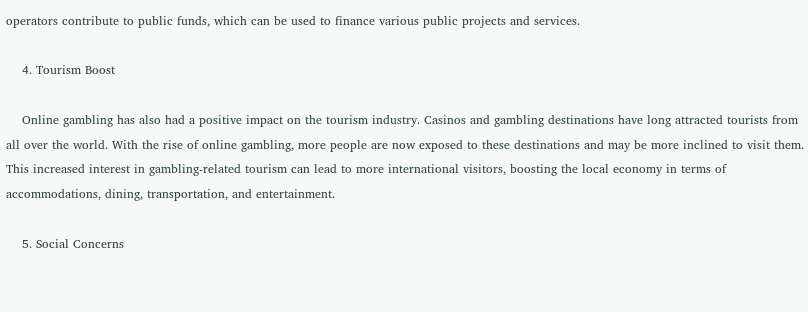operators contribute to public funds, which can be used to finance various public projects and services.

    4. Tourism Boost

    Online gambling has also had a positive impact on the tourism industry. Casinos and gambling destinations have long attracted tourists from all over the world. With the rise of online gambling, more people are now exposed to these destinations and may be more inclined to visit them. This increased interest in gambling-related tourism can lead to more international visitors, boosting the local economy in terms of accommodations, dining, transportation, and entertainment.

    5. Social Concerns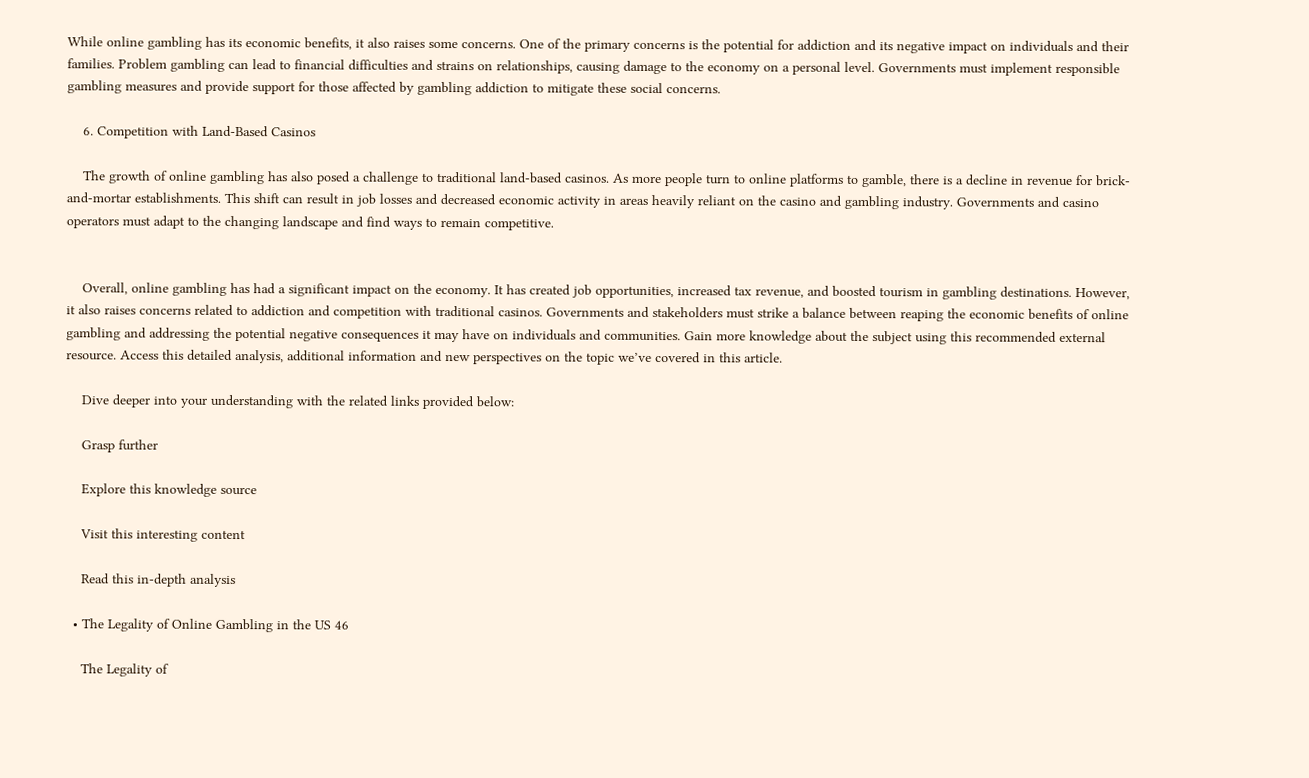While online gambling has its economic benefits, it also raises some concerns. One of the primary concerns is the potential for addiction and its negative impact on individuals and their families. Problem gambling can lead to financial difficulties and strains on relationships, causing damage to the economy on a personal level. Governments must implement responsible gambling measures and provide support for those affected by gambling addiction to mitigate these social concerns.

    6. Competition with Land-Based Casinos

    The growth of online gambling has also posed a challenge to traditional land-based casinos. As more people turn to online platforms to gamble, there is a decline in revenue for brick-and-mortar establishments. This shift can result in job losses and decreased economic activity in areas heavily reliant on the casino and gambling industry. Governments and casino operators must adapt to the changing landscape and find ways to remain competitive.


    Overall, online gambling has had a significant impact on the economy. It has created job opportunities, increased tax revenue, and boosted tourism in gambling destinations. However, it also raises concerns related to addiction and competition with traditional casinos. Governments and stakeholders must strike a balance between reaping the economic benefits of online gambling and addressing the potential negative consequences it may have on individuals and communities. Gain more knowledge about the subject using this recommended external resource. Access this detailed analysis, additional information and new perspectives on the topic we’ve covered in this article.

    Dive deeper into your understanding with the related links provided below:

    Grasp further

    Explore this knowledge source

    Visit this interesting content

    Read this in-depth analysis

  • The Legality of Online Gambling in the US 46

    The Legality of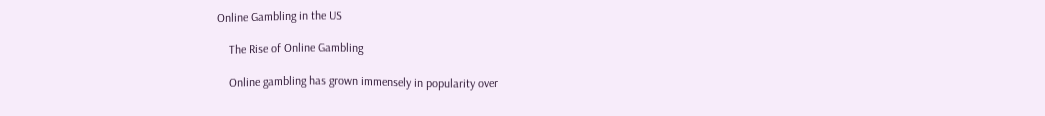Online Gambling in the US

    The Rise of Online Gambling

    Online gambling has grown immensely in popularity over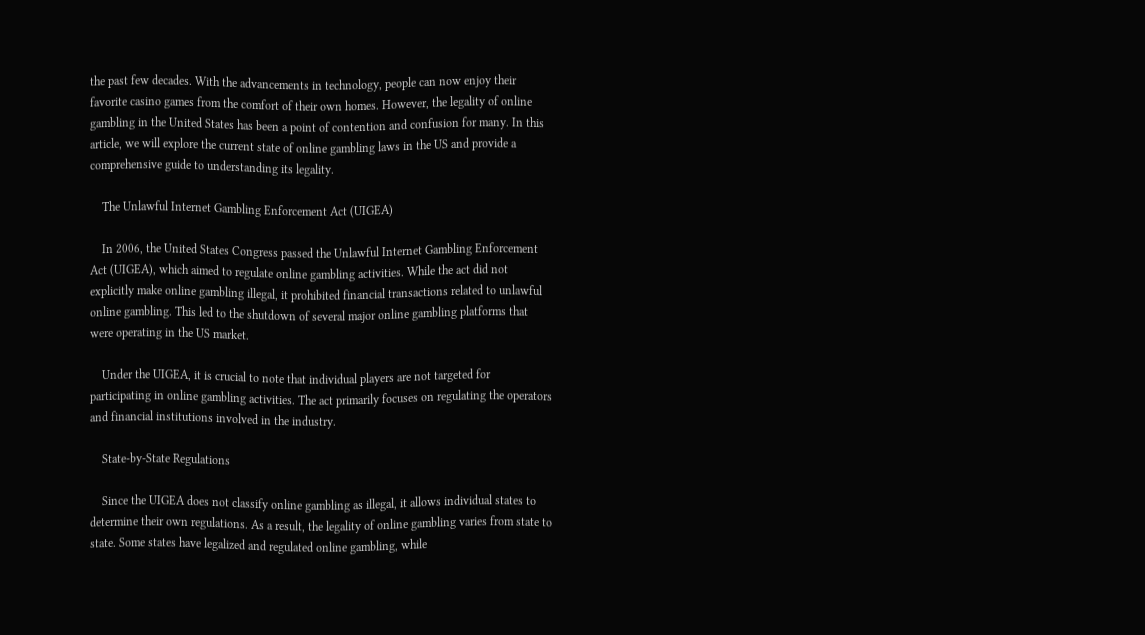the past few decades. With the advancements in technology, people can now enjoy their favorite casino games from the comfort of their own homes. However, the legality of online gambling in the United States has been a point of contention and confusion for many. In this article, we will explore the current state of online gambling laws in the US and provide a comprehensive guide to understanding its legality.

    The Unlawful Internet Gambling Enforcement Act (UIGEA)

    In 2006, the United States Congress passed the Unlawful Internet Gambling Enforcement Act (UIGEA), which aimed to regulate online gambling activities. While the act did not explicitly make online gambling illegal, it prohibited financial transactions related to unlawful online gambling. This led to the shutdown of several major online gambling platforms that were operating in the US market.

    Under the UIGEA, it is crucial to note that individual players are not targeted for participating in online gambling activities. The act primarily focuses on regulating the operators and financial institutions involved in the industry.

    State-by-State Regulations

    Since the UIGEA does not classify online gambling as illegal, it allows individual states to determine their own regulations. As a result, the legality of online gambling varies from state to state. Some states have legalized and regulated online gambling, while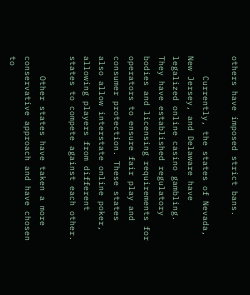others have imposed strict bans.

    Currently, the states of Nevada, New Jersey, and Delaware have legalized online casino gambling. They have established regulatory bodies and licensing requirements for operators to ensure fair play and consumer protection. These states also allow interstate online poker, allowing players from different states to compete against each other.

    Other states have taken a more conservative approach and have chosen to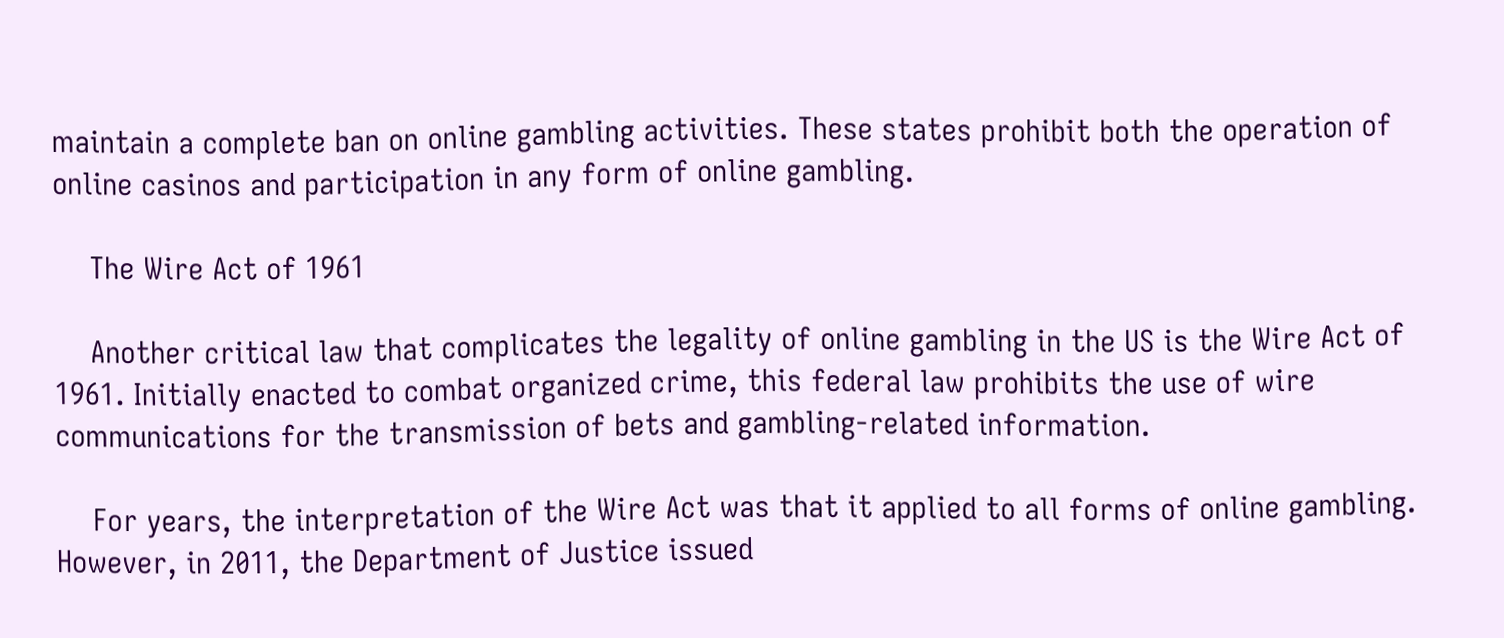maintain a complete ban on online gambling activities. These states prohibit both the operation of online casinos and participation in any form of online gambling.

    The Wire Act of 1961

    Another critical law that complicates the legality of online gambling in the US is the Wire Act of 1961. Initially enacted to combat organized crime, this federal law prohibits the use of wire communications for the transmission of bets and gambling-related information.

    For years, the interpretation of the Wire Act was that it applied to all forms of online gambling. However, in 2011, the Department of Justice issued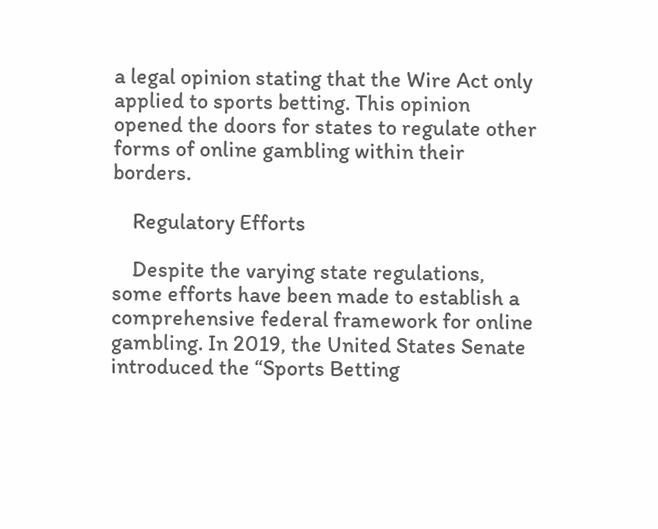a legal opinion stating that the Wire Act only applied to sports betting. This opinion opened the doors for states to regulate other forms of online gambling within their borders.

    Regulatory Efforts

    Despite the varying state regulations, some efforts have been made to establish a comprehensive federal framework for online gambling. In 2019, the United States Senate introduced the “Sports Betting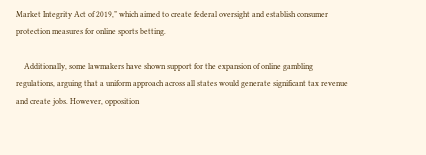Market Integrity Act of 2019,” which aimed to create federal oversight and establish consumer protection measures for online sports betting.

    Additionally, some lawmakers have shown support for the expansion of online gambling regulations, arguing that a uniform approach across all states would generate significant tax revenue and create jobs. However, opposition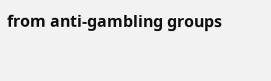from anti-gambling groups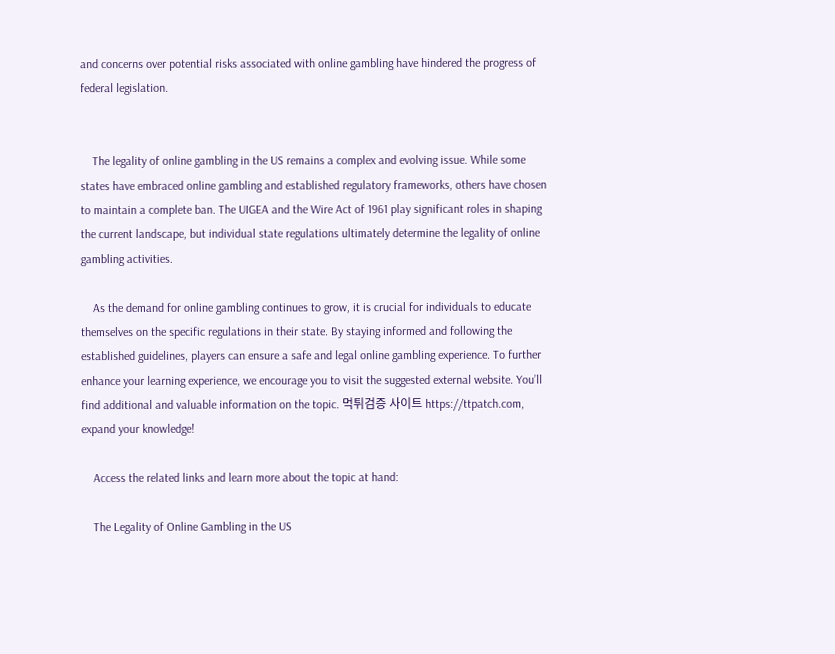and concerns over potential risks associated with online gambling have hindered the progress of federal legislation.


    The legality of online gambling in the US remains a complex and evolving issue. While some states have embraced online gambling and established regulatory frameworks, others have chosen to maintain a complete ban. The UIGEA and the Wire Act of 1961 play significant roles in shaping the current landscape, but individual state regulations ultimately determine the legality of online gambling activities.

    As the demand for online gambling continues to grow, it is crucial for individuals to educate themselves on the specific regulations in their state. By staying informed and following the established guidelines, players can ensure a safe and legal online gambling experience. To further enhance your learning experience, we encourage you to visit the suggested external website. You’ll find additional and valuable information on the topic. 먹튀검증 사이트 https://ttpatch.com, expand your knowledge!

    Access the related links and learn more about the topic at hand:

    The Legality of Online Gambling in the US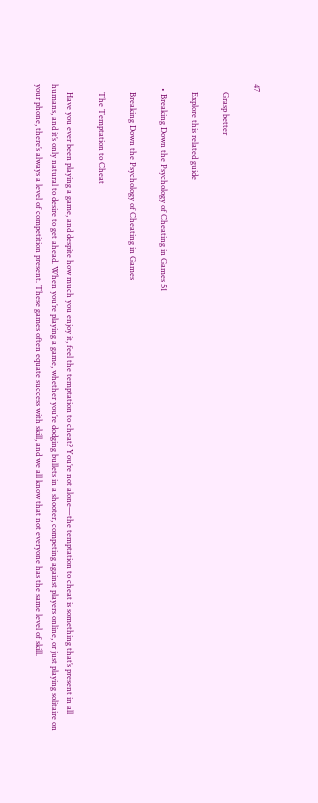47

    Grasp better

    Explore this related guide

  • Breaking Down the Psychology of Cheating in Games 51

    Breaking Down the Psychology of Cheating in Games

    The Temptation to Cheat

    Have you ever been playing a game, and despite how much you enjoy it, feel the temptation to cheat? You’re not alone—the temptation to cheat is something that’s present in all humans, and it’s only natural to desire to get ahead. When you’re playing a game, whether you’re dodging bullets in a shooter, competing against players online, or just playing solitaire on your phone, there’s always a level of competition present. These games often equate success with skill, and we all know that not everyone has the same level of skill.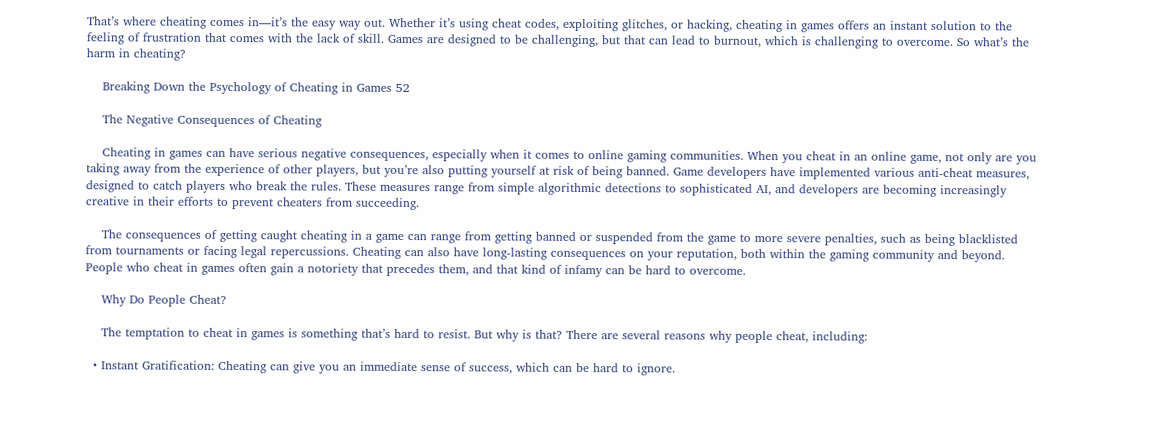That’s where cheating comes in—it’s the easy way out. Whether it’s using cheat codes, exploiting glitches, or hacking, cheating in games offers an instant solution to the feeling of frustration that comes with the lack of skill. Games are designed to be challenging, but that can lead to burnout, which is challenging to overcome. So what’s the harm in cheating?

    Breaking Down the Psychology of Cheating in Games 52

    The Negative Consequences of Cheating

    Cheating in games can have serious negative consequences, especially when it comes to online gaming communities. When you cheat in an online game, not only are you taking away from the experience of other players, but you’re also putting yourself at risk of being banned. Game developers have implemented various anti-cheat measures, designed to catch players who break the rules. These measures range from simple algorithmic detections to sophisticated AI, and developers are becoming increasingly creative in their efforts to prevent cheaters from succeeding.

    The consequences of getting caught cheating in a game can range from getting banned or suspended from the game to more severe penalties, such as being blacklisted from tournaments or facing legal repercussions. Cheating can also have long-lasting consequences on your reputation, both within the gaming community and beyond. People who cheat in games often gain a notoriety that precedes them, and that kind of infamy can be hard to overcome.

    Why Do People Cheat?

    The temptation to cheat in games is something that’s hard to resist. But why is that? There are several reasons why people cheat, including:

  • Instant Gratification: Cheating can give you an immediate sense of success, which can be hard to ignore.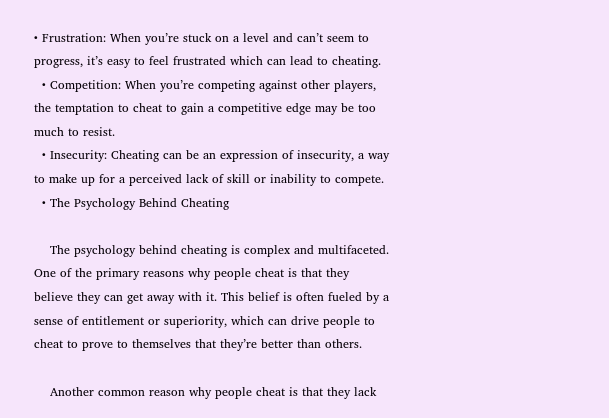• Frustration: When you’re stuck on a level and can’t seem to progress, it’s easy to feel frustrated which can lead to cheating.
  • Competition: When you’re competing against other players, the temptation to cheat to gain a competitive edge may be too much to resist.
  • Insecurity: Cheating can be an expression of insecurity, a way to make up for a perceived lack of skill or inability to compete.
  • The Psychology Behind Cheating

    The psychology behind cheating is complex and multifaceted. One of the primary reasons why people cheat is that they believe they can get away with it. This belief is often fueled by a sense of entitlement or superiority, which can drive people to cheat to prove to themselves that they’re better than others.

    Another common reason why people cheat is that they lack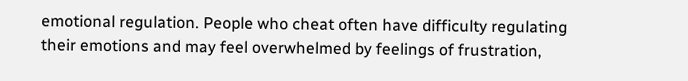emotional regulation. People who cheat often have difficulty regulating their emotions and may feel overwhelmed by feelings of frustration,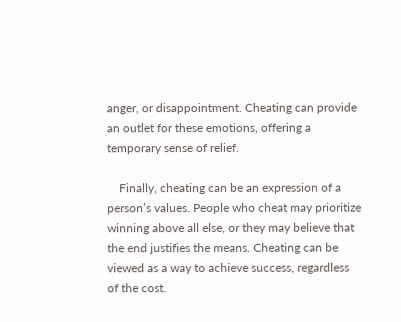anger, or disappointment. Cheating can provide an outlet for these emotions, offering a temporary sense of relief.

    Finally, cheating can be an expression of a person’s values. People who cheat may prioritize winning above all else, or they may believe that the end justifies the means. Cheating can be viewed as a way to achieve success, regardless of the cost.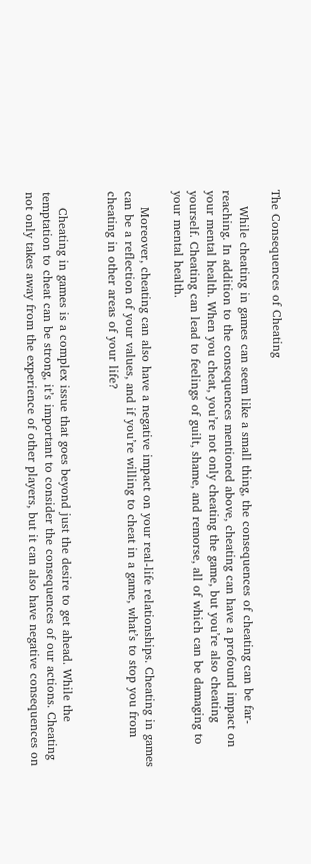The Consequences of Cheating

    While cheating in games can seem like a small thing, the consequences of cheating can be far-reaching. In addition to the consequences mentioned above, cheating can have a profound impact on your mental health. When you cheat, you’re not only cheating the game, but you’re also cheating yourself. Cheating can lead to feelings of guilt, shame, and remorse, all of which can be damaging to your mental health.

    Moreover, cheating can also have a negative impact on your real-life relationships. Cheating in games can be a reflection of your values, and if you’re willing to cheat in a game, what’s to stop you from cheating in other areas of your life?


    Cheating in games is a complex issue that goes beyond just the desire to get ahead. While the temptation to cheat can be strong, it’s important to consider the consequences of our actions. Cheating not only takes away from the experience of other players, but it can also have negative consequences on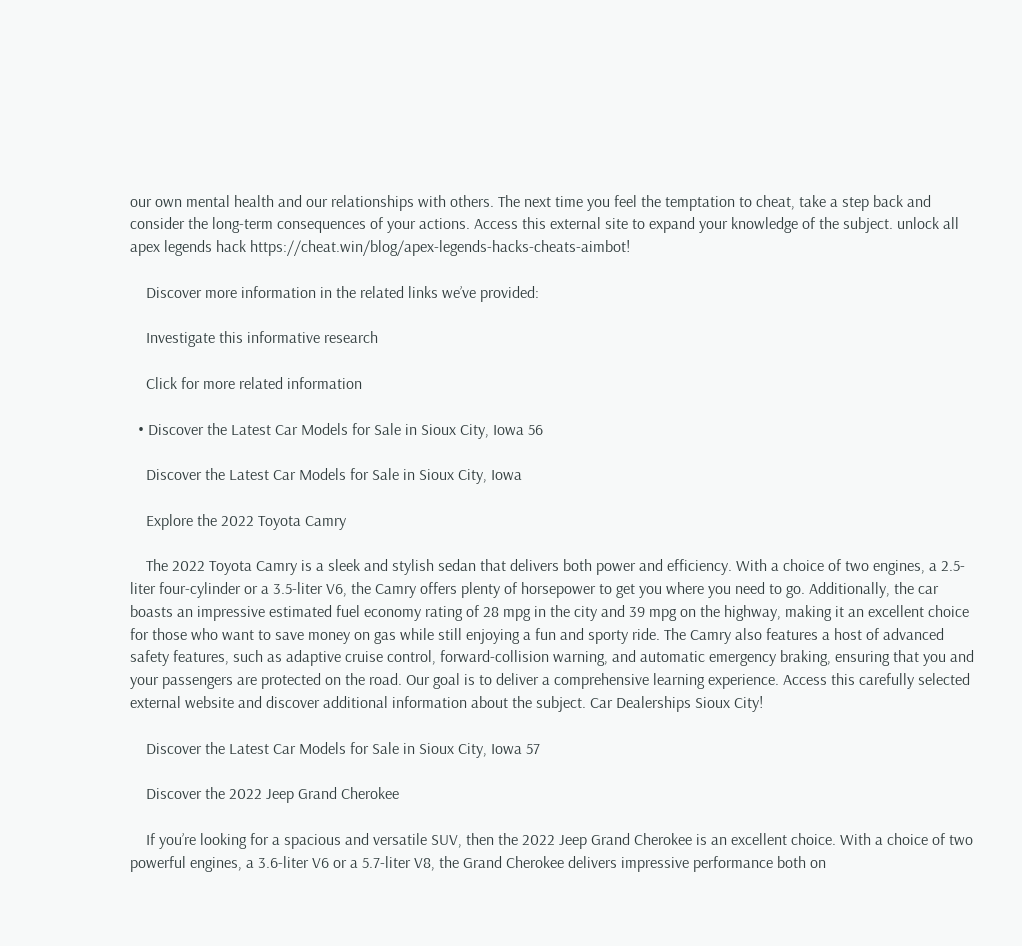our own mental health and our relationships with others. The next time you feel the temptation to cheat, take a step back and consider the long-term consequences of your actions. Access this external site to expand your knowledge of the subject. unlock all apex legends hack https://cheat.win/blog/apex-legends-hacks-cheats-aimbot!

    Discover more information in the related links we’ve provided:

    Investigate this informative research

    Click for more related information

  • Discover the Latest Car Models for Sale in Sioux City, Iowa 56

    Discover the Latest Car Models for Sale in Sioux City, Iowa

    Explore the 2022 Toyota Camry

    The 2022 Toyota Camry is a sleek and stylish sedan that delivers both power and efficiency. With a choice of two engines, a 2.5-liter four-cylinder or a 3.5-liter V6, the Camry offers plenty of horsepower to get you where you need to go. Additionally, the car boasts an impressive estimated fuel economy rating of 28 mpg in the city and 39 mpg on the highway, making it an excellent choice for those who want to save money on gas while still enjoying a fun and sporty ride. The Camry also features a host of advanced safety features, such as adaptive cruise control, forward-collision warning, and automatic emergency braking, ensuring that you and your passengers are protected on the road. Our goal is to deliver a comprehensive learning experience. Access this carefully selected external website and discover additional information about the subject. Car Dealerships Sioux City!

    Discover the Latest Car Models for Sale in Sioux City, Iowa 57

    Discover the 2022 Jeep Grand Cherokee

    If you’re looking for a spacious and versatile SUV, then the 2022 Jeep Grand Cherokee is an excellent choice. With a choice of two powerful engines, a 3.6-liter V6 or a 5.7-liter V8, the Grand Cherokee delivers impressive performance both on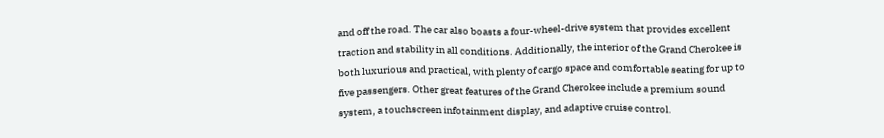and off the road. The car also boasts a four-wheel-drive system that provides excellent traction and stability in all conditions. Additionally, the interior of the Grand Cherokee is both luxurious and practical, with plenty of cargo space and comfortable seating for up to five passengers. Other great features of the Grand Cherokee include a premium sound system, a touchscreen infotainment display, and adaptive cruise control.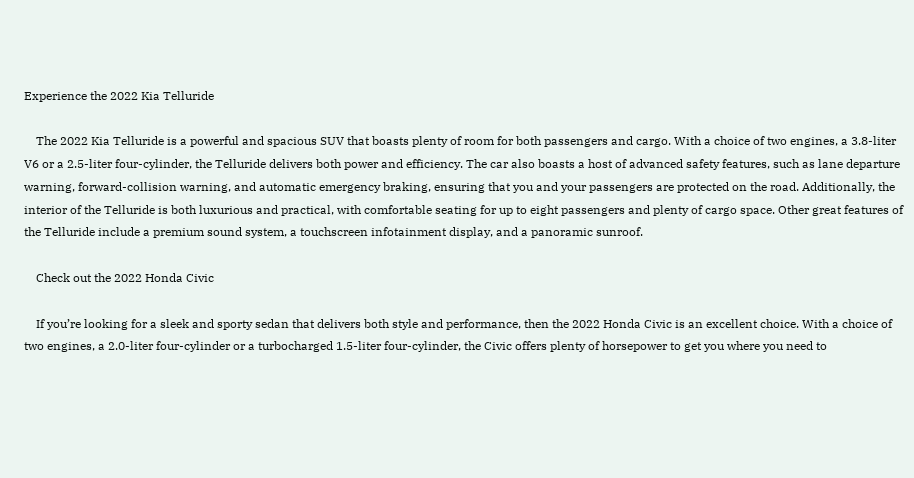Experience the 2022 Kia Telluride

    The 2022 Kia Telluride is a powerful and spacious SUV that boasts plenty of room for both passengers and cargo. With a choice of two engines, a 3.8-liter V6 or a 2.5-liter four-cylinder, the Telluride delivers both power and efficiency. The car also boasts a host of advanced safety features, such as lane departure warning, forward-collision warning, and automatic emergency braking, ensuring that you and your passengers are protected on the road. Additionally, the interior of the Telluride is both luxurious and practical, with comfortable seating for up to eight passengers and plenty of cargo space. Other great features of the Telluride include a premium sound system, a touchscreen infotainment display, and a panoramic sunroof.

    Check out the 2022 Honda Civic

    If you’re looking for a sleek and sporty sedan that delivers both style and performance, then the 2022 Honda Civic is an excellent choice. With a choice of two engines, a 2.0-liter four-cylinder or a turbocharged 1.5-liter four-cylinder, the Civic offers plenty of horsepower to get you where you need to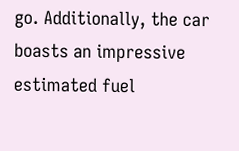go. Additionally, the car boasts an impressive estimated fuel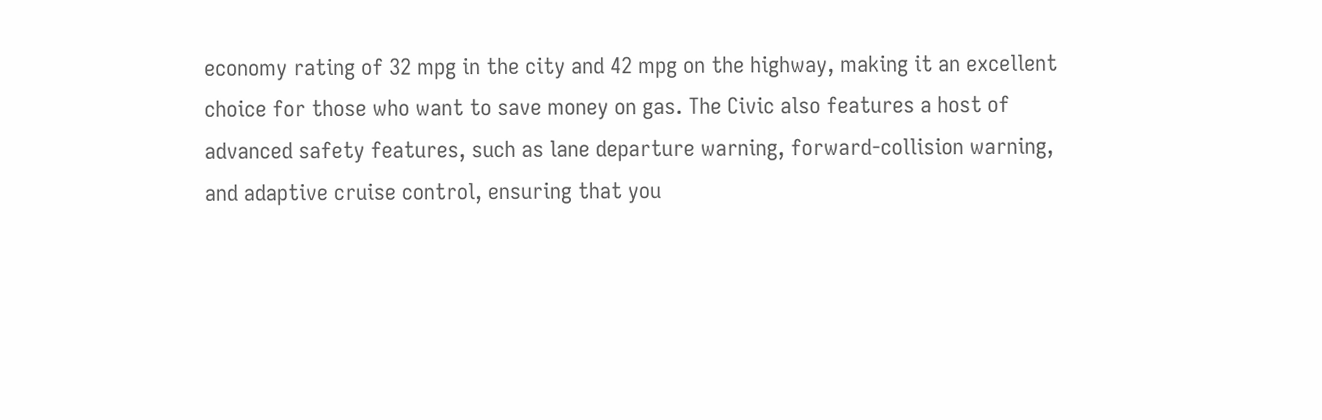economy rating of 32 mpg in the city and 42 mpg on the highway, making it an excellent choice for those who want to save money on gas. The Civic also features a host of advanced safety features, such as lane departure warning, forward-collision warning, and adaptive cruise control, ensuring that you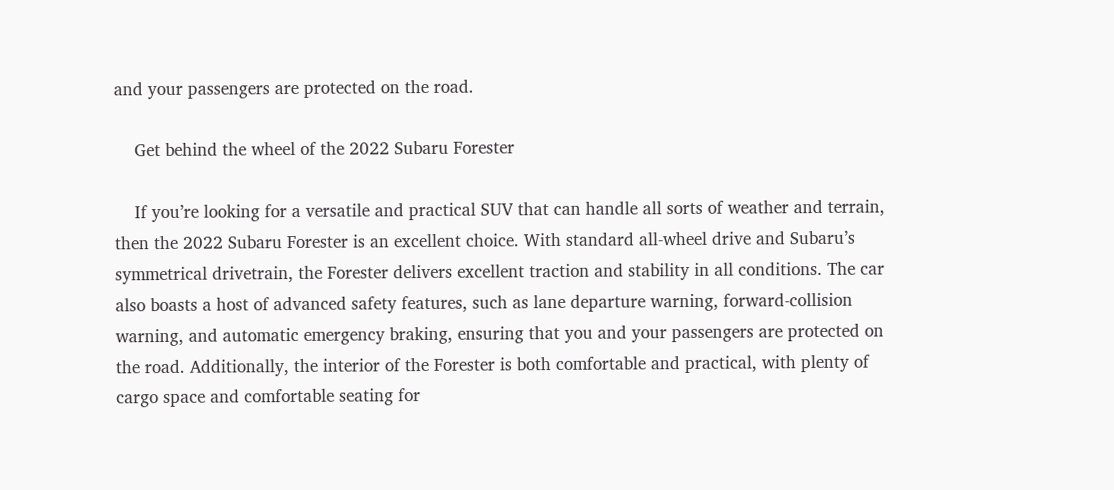and your passengers are protected on the road.

    Get behind the wheel of the 2022 Subaru Forester

    If you’re looking for a versatile and practical SUV that can handle all sorts of weather and terrain, then the 2022 Subaru Forester is an excellent choice. With standard all-wheel drive and Subaru’s symmetrical drivetrain, the Forester delivers excellent traction and stability in all conditions. The car also boasts a host of advanced safety features, such as lane departure warning, forward-collision warning, and automatic emergency braking, ensuring that you and your passengers are protected on the road. Additionally, the interior of the Forester is both comfortable and practical, with plenty of cargo space and comfortable seating for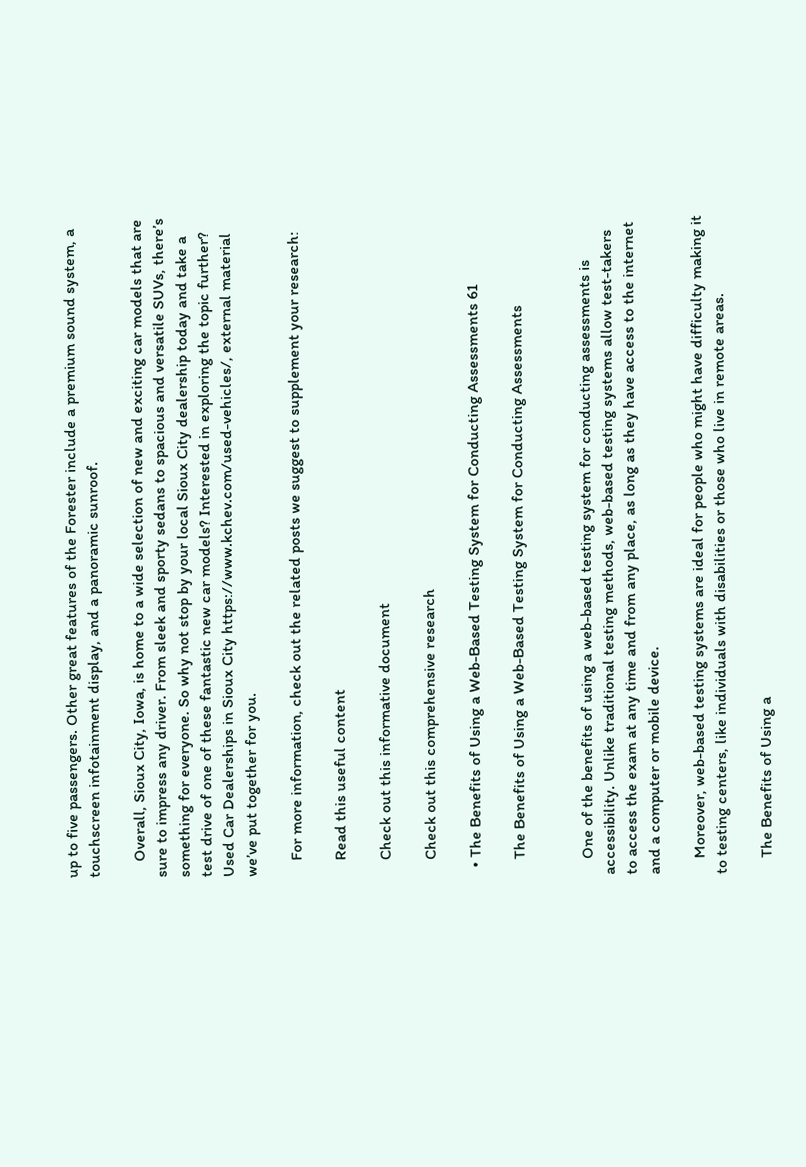up to five passengers. Other great features of the Forester include a premium sound system, a touchscreen infotainment display, and a panoramic sunroof.

    Overall, Sioux City, Iowa, is home to a wide selection of new and exciting car models that are sure to impress any driver. From sleek and sporty sedans to spacious and versatile SUVs, there’s something for everyone. So why not stop by your local Sioux City dealership today and take a test drive of one of these fantastic new car models? Interested in exploring the topic further? Used Car Dealerships in Sioux City https://www.kchev.com/used-vehicles/, external material we’ve put together for you.

    For more information, check out the related posts we suggest to supplement your research:

    Read this useful content

    Check out this informative document

    Check out this comprehensive research

  • The Benefits of Using a Web-Based Testing System for Conducting Assessments 61

    The Benefits of Using a Web-Based Testing System for Conducting Assessments


    One of the benefits of using a web-based testing system for conducting assessments is accessibility. Unlike traditional testing methods, web-based testing systems allow test-takers to access the exam at any time and from any place, as long as they have access to the internet and a computer or mobile device.

    Moreover, web-based testing systems are ideal for people who might have difficulty making it to testing centers, like individuals with disabilities or those who live in remote areas.

    The Benefits of Using a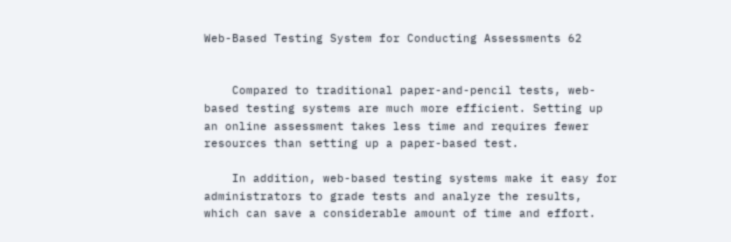Web-Based Testing System for Conducting Assessments 62


    Compared to traditional paper-and-pencil tests, web-based testing systems are much more efficient. Setting up an online assessment takes less time and requires fewer resources than setting up a paper-based test.

    In addition, web-based testing systems make it easy for administrators to grade tests and analyze the results, which can save a considerable amount of time and effort.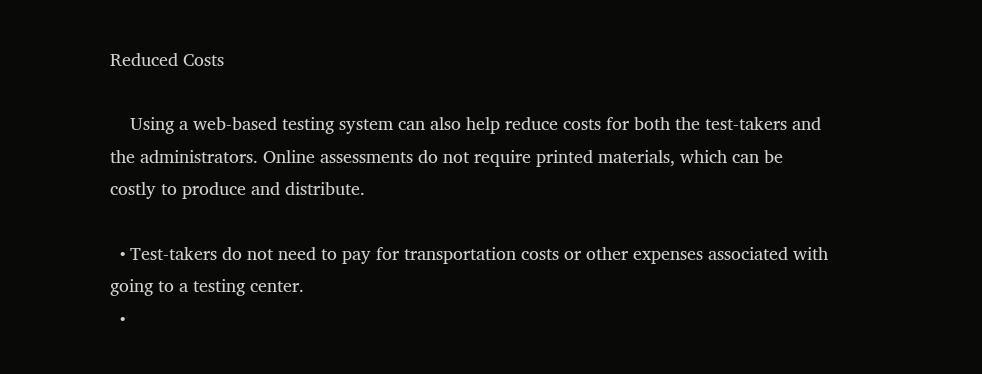Reduced Costs

    Using a web-based testing system can also help reduce costs for both the test-takers and the administrators. Online assessments do not require printed materials, which can be costly to produce and distribute.

  • Test-takers do not need to pay for transportation costs or other expenses associated with going to a testing center.
  •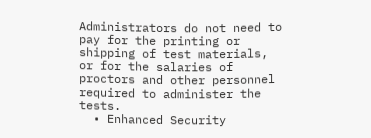Administrators do not need to pay for the printing or shipping of test materials, or for the salaries of proctors and other personnel required to administer the tests.
  • Enhanced Security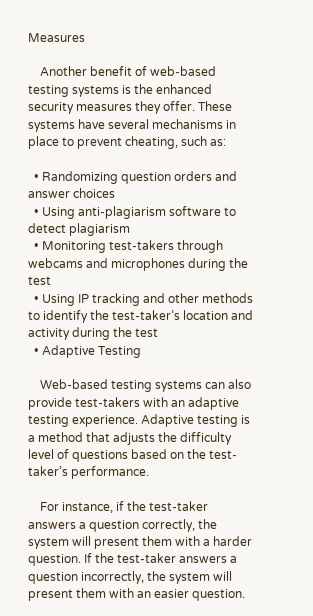Measures

    Another benefit of web-based testing systems is the enhanced security measures they offer. These systems have several mechanisms in place to prevent cheating, such as:

  • Randomizing question orders and answer choices
  • Using anti-plagiarism software to detect plagiarism
  • Monitoring test-takers through webcams and microphones during the test
  • Using IP tracking and other methods to identify the test-taker’s location and activity during the test
  • Adaptive Testing

    Web-based testing systems can also provide test-takers with an adaptive testing experience. Adaptive testing is a method that adjusts the difficulty level of questions based on the test-taker’s performance.

    For instance, if the test-taker answers a question correctly, the system will present them with a harder question. If the test-taker answers a question incorrectly, the system will present them with an easier question.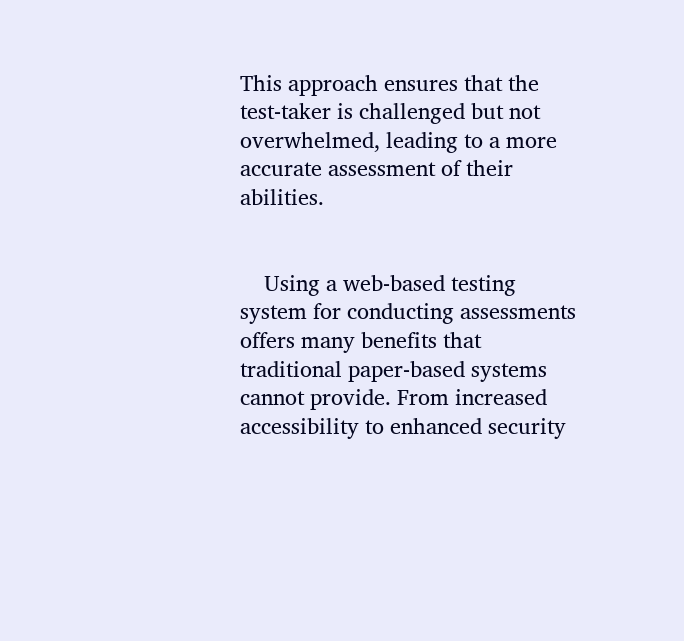This approach ensures that the test-taker is challenged but not overwhelmed, leading to a more accurate assessment of their abilities.


    Using a web-based testing system for conducting assessments offers many benefits that traditional paper-based systems cannot provide. From increased accessibility to enhanced security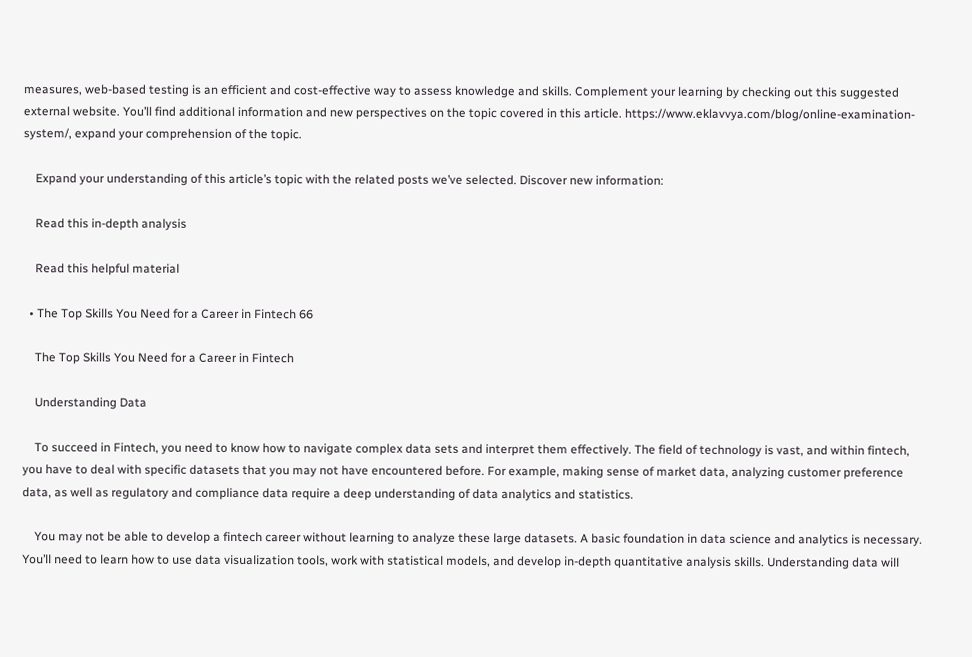measures, web-based testing is an efficient and cost-effective way to assess knowledge and skills. Complement your learning by checking out this suggested external website. You’ll find additional information and new perspectives on the topic covered in this article. https://www.eklavvya.com/blog/online-examination-system/, expand your comprehension of the topic.

    Expand your understanding of this article’s topic with the related posts we’ve selected. Discover new information:

    Read this in-depth analysis

    Read this helpful material

  • The Top Skills You Need for a Career in Fintech 66

    The Top Skills You Need for a Career in Fintech

    Understanding Data

    To succeed in Fintech, you need to know how to navigate complex data sets and interpret them effectively. The field of technology is vast, and within fintech, you have to deal with specific datasets that you may not have encountered before. For example, making sense of market data, analyzing customer preference data, as well as regulatory and compliance data require a deep understanding of data analytics and statistics.

    You may not be able to develop a fintech career without learning to analyze these large datasets. A basic foundation in data science and analytics is necessary. You’ll need to learn how to use data visualization tools, work with statistical models, and develop in-depth quantitative analysis skills. Understanding data will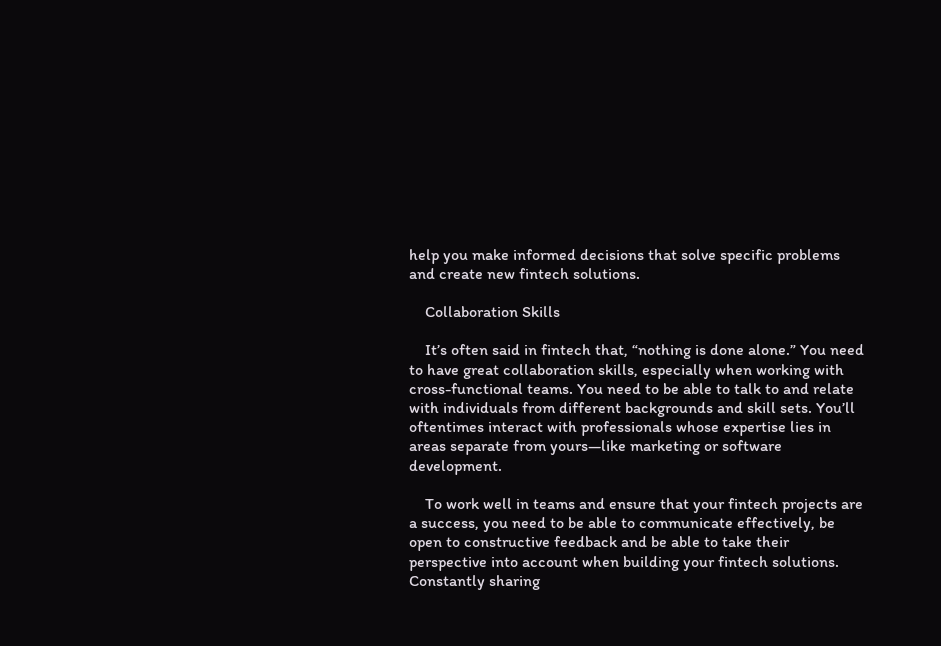help you make informed decisions that solve specific problems and create new fintech solutions.

    Collaboration Skills

    It’s often said in fintech that, “nothing is done alone.” You need to have great collaboration skills, especially when working with cross-functional teams. You need to be able to talk to and relate with individuals from different backgrounds and skill sets. You’ll oftentimes interact with professionals whose expertise lies in areas separate from yours—like marketing or software development.

    To work well in teams and ensure that your fintech projects are a success, you need to be able to communicate effectively, be open to constructive feedback and be able to take their perspective into account when building your fintech solutions. Constantly sharing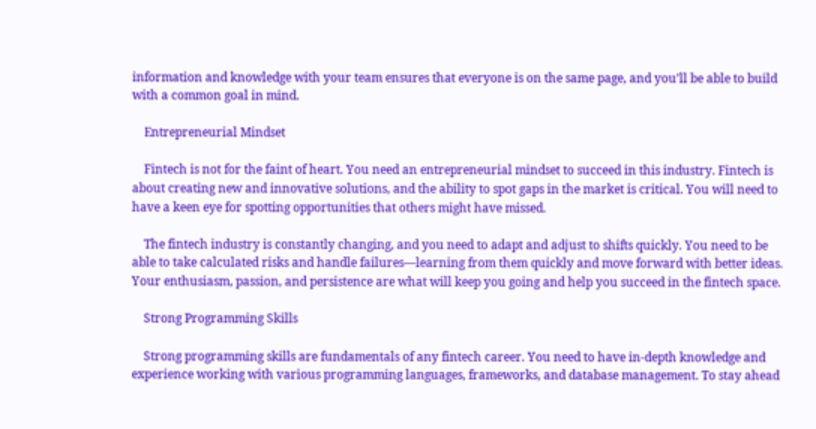information and knowledge with your team ensures that everyone is on the same page, and you’ll be able to build with a common goal in mind.

    Entrepreneurial Mindset

    Fintech is not for the faint of heart. You need an entrepreneurial mindset to succeed in this industry. Fintech is about creating new and innovative solutions, and the ability to spot gaps in the market is critical. You will need to have a keen eye for spotting opportunities that others might have missed.

    The fintech industry is constantly changing, and you need to adapt and adjust to shifts quickly. You need to be able to take calculated risks and handle failures—learning from them quickly and move forward with better ideas. Your enthusiasm, passion, and persistence are what will keep you going and help you succeed in the fintech space.

    Strong Programming Skills

    Strong programming skills are fundamentals of any fintech career. You need to have in-depth knowledge and experience working with various programming languages, frameworks, and database management. To stay ahead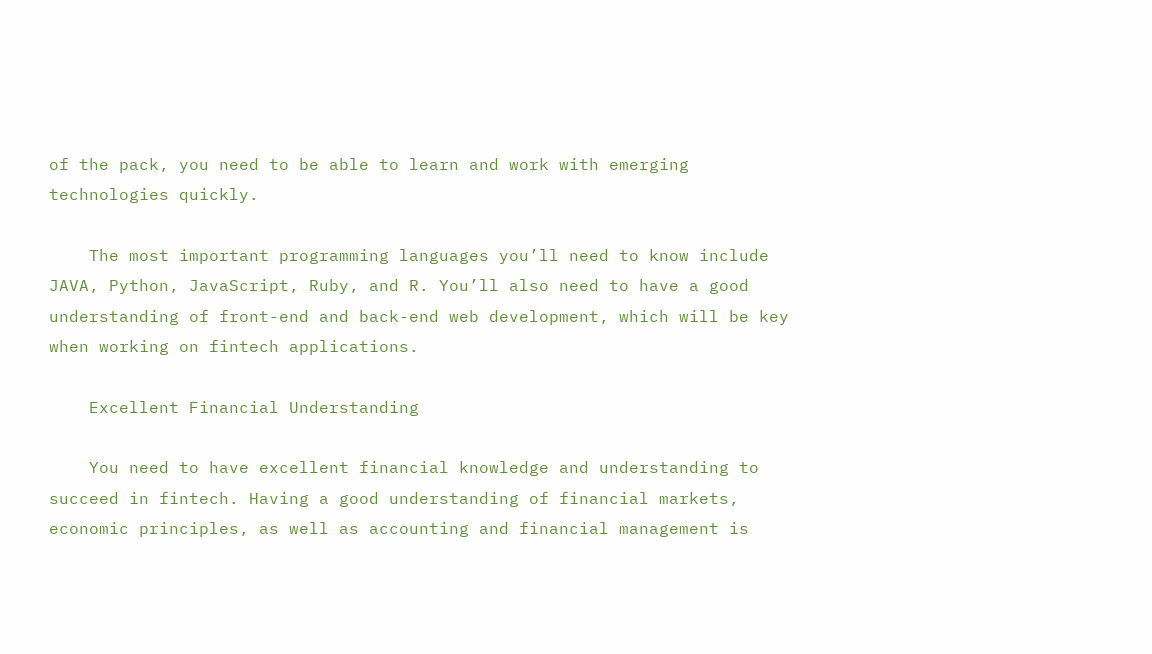of the pack, you need to be able to learn and work with emerging technologies quickly.

    The most important programming languages you’ll need to know include JAVA, Python, JavaScript, Ruby, and R. You’ll also need to have a good understanding of front-end and back-end web development, which will be key when working on fintech applications.

    Excellent Financial Understanding

    You need to have excellent financial knowledge and understanding to succeed in fintech. Having a good understanding of financial markets, economic principles, as well as accounting and financial management is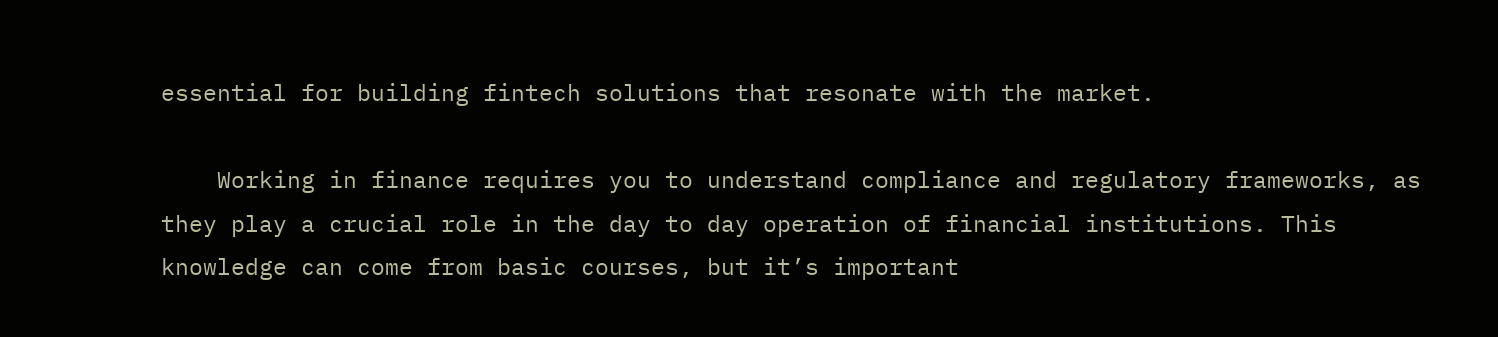essential for building fintech solutions that resonate with the market.

    Working in finance requires you to understand compliance and regulatory frameworks, as they play a crucial role in the day to day operation of financial institutions. This knowledge can come from basic courses, but it’s important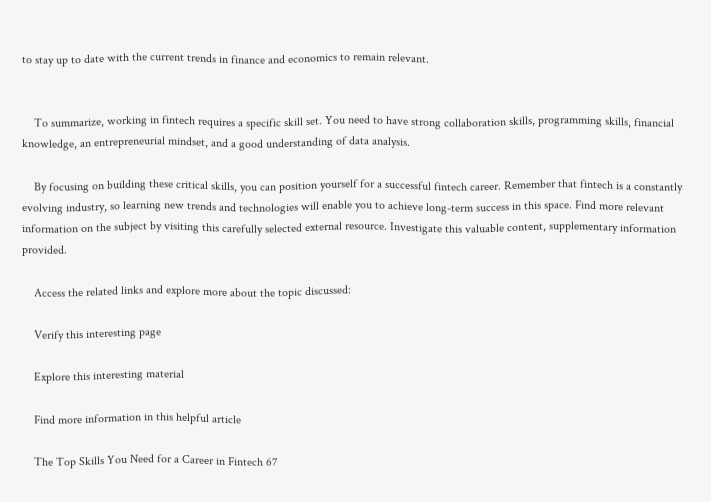to stay up to date with the current trends in finance and economics to remain relevant.


    To summarize, working in fintech requires a specific skill set. You need to have strong collaboration skills, programming skills, financial knowledge, an entrepreneurial mindset, and a good understanding of data analysis.

    By focusing on building these critical skills, you can position yourself for a successful fintech career. Remember that fintech is a constantly evolving industry, so learning new trends and technologies will enable you to achieve long-term success in this space. Find more relevant information on the subject by visiting this carefully selected external resource. Investigate this valuable content, supplementary information provided.

    Access the related links and explore more about the topic discussed:

    Verify this interesting page

    Explore this interesting material

    Find more information in this helpful article

    The Top Skills You Need for a Career in Fintech 67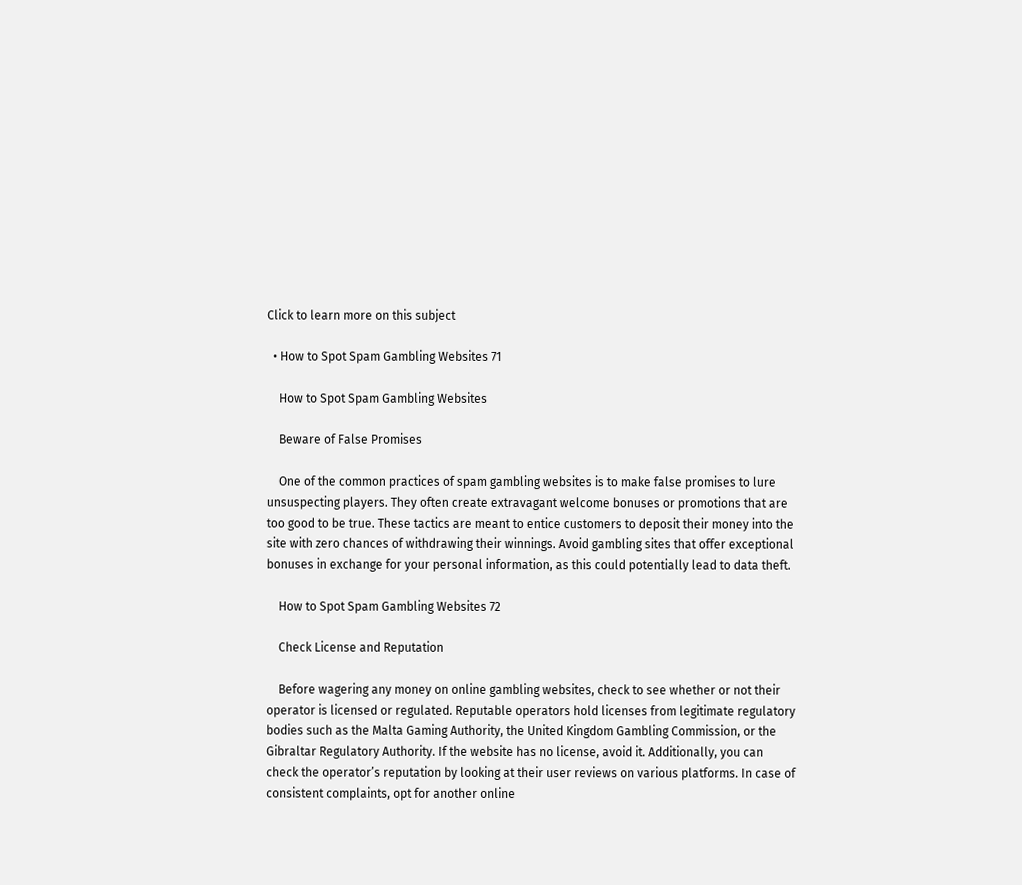Click to learn more on this subject

  • How to Spot Spam Gambling Websites 71

    How to Spot Spam Gambling Websites

    Beware of False Promises

    One of the common practices of spam gambling websites is to make false promises to lure unsuspecting players. They often create extravagant welcome bonuses or promotions that are too good to be true. These tactics are meant to entice customers to deposit their money into the site with zero chances of withdrawing their winnings. Avoid gambling sites that offer exceptional bonuses in exchange for your personal information, as this could potentially lead to data theft.

    How to Spot Spam Gambling Websites 72

    Check License and Reputation

    Before wagering any money on online gambling websites, check to see whether or not their operator is licensed or regulated. Reputable operators hold licenses from legitimate regulatory bodies such as the Malta Gaming Authority, the United Kingdom Gambling Commission, or the Gibraltar Regulatory Authority. If the website has no license, avoid it. Additionally, you can check the operator’s reputation by looking at their user reviews on various platforms. In case of consistent complaints, opt for another online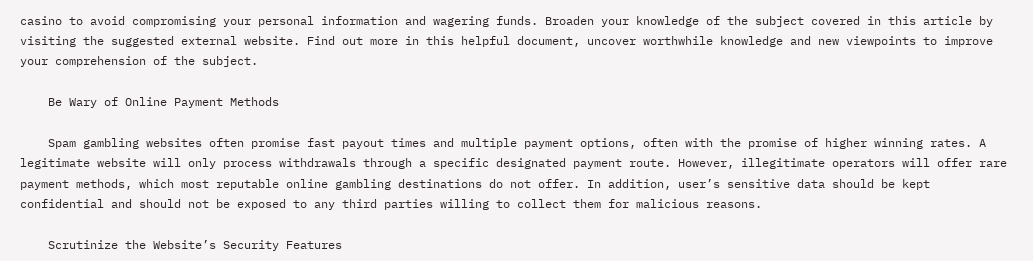casino to avoid compromising your personal information and wagering funds. Broaden your knowledge of the subject covered in this article by visiting the suggested external website. Find out more in this helpful document, uncover worthwhile knowledge and new viewpoints to improve your comprehension of the subject.

    Be Wary of Online Payment Methods

    Spam gambling websites often promise fast payout times and multiple payment options, often with the promise of higher winning rates. A legitimate website will only process withdrawals through a specific designated payment route. However, illegitimate operators will offer rare payment methods, which most reputable online gambling destinations do not offer. In addition, user’s sensitive data should be kept confidential and should not be exposed to any third parties willing to collect them for malicious reasons.

    Scrutinize the Website’s Security Features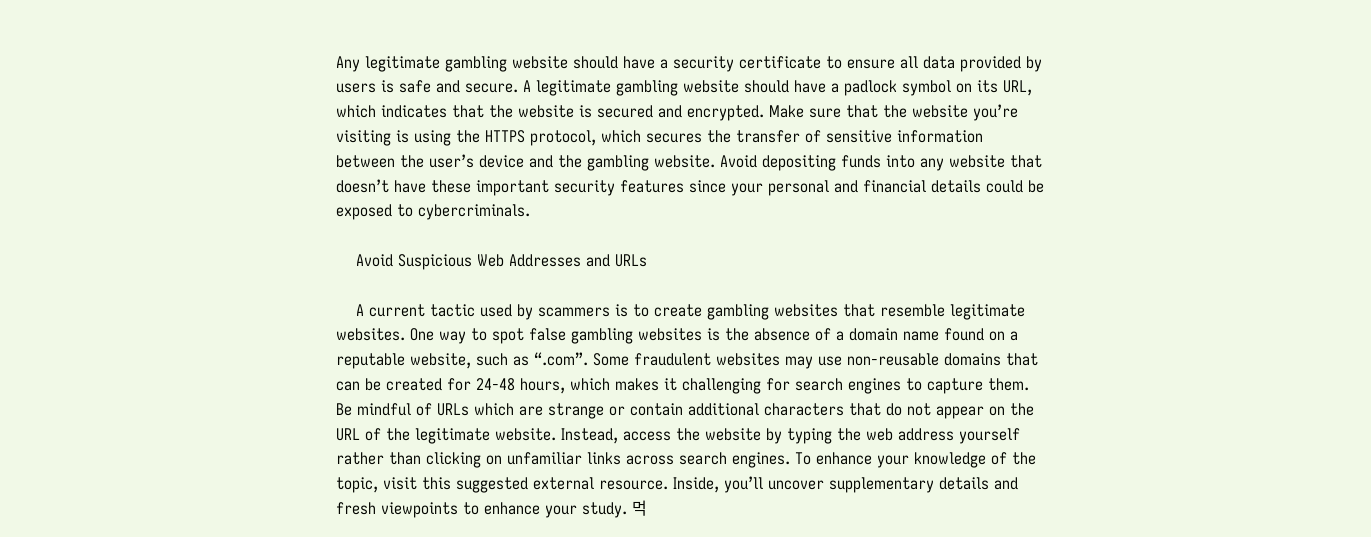Any legitimate gambling website should have a security certificate to ensure all data provided by users is safe and secure. A legitimate gambling website should have a padlock symbol on its URL, which indicates that the website is secured and encrypted. Make sure that the website you’re visiting is using the HTTPS protocol, which secures the transfer of sensitive information between the user’s device and the gambling website. Avoid depositing funds into any website that doesn’t have these important security features since your personal and financial details could be exposed to cybercriminals.

    Avoid Suspicious Web Addresses and URLs

    A current tactic used by scammers is to create gambling websites that resemble legitimate websites. One way to spot false gambling websites is the absence of a domain name found on a reputable website, such as “.com”. Some fraudulent websites may use non-reusable domains that can be created for 24-48 hours, which makes it challenging for search engines to capture them. Be mindful of URLs which are strange or contain additional characters that do not appear on the URL of the legitimate website. Instead, access the website by typing the web address yourself rather than clicking on unfamiliar links across search engines. To enhance your knowledge of the topic, visit this suggested external resource. Inside, you’ll uncover supplementary details and fresh viewpoints to enhance your study. 먹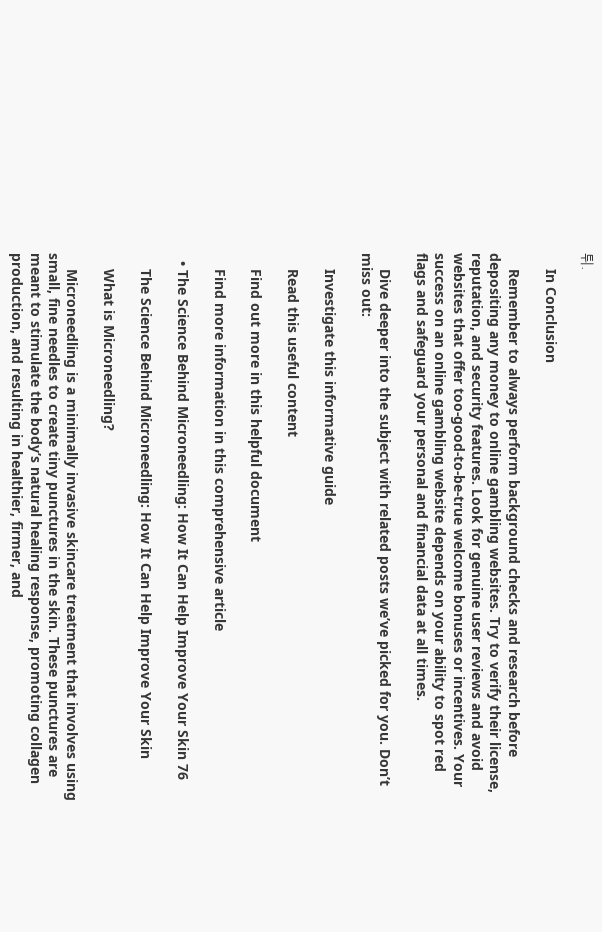튀.

    In Conclusion

    Remember to always perform background checks and research before depositing any money to online gambling websites. Try to verify their license, reputation, and security features. Look for genuine user reviews and avoid websites that offer too-good-to-be-true welcome bonuses or incentives. Your success on an online gambling website depends on your ability to spot red flags and safeguard your personal and financial data at all times.

    Dive deeper into the subject with related posts we’ve picked for you. Don’t miss out:

    Investigate this informative guide

    Read this useful content

    Find out more in this helpful document

    Find more information in this comprehensive article

  • The Science Behind Microneedling: How It Can Help Improve Your Skin 76

    The Science Behind Microneedling: How It Can Help Improve Your Skin

    What is Microneedling?

    Microneedling is a minimally invasive skincare treatment that involves using small, fine needles to create tiny punctures in the skin. These punctures are meant to stimulate the body’s natural healing response, promoting collagen production, and resulting in healthier, firmer, and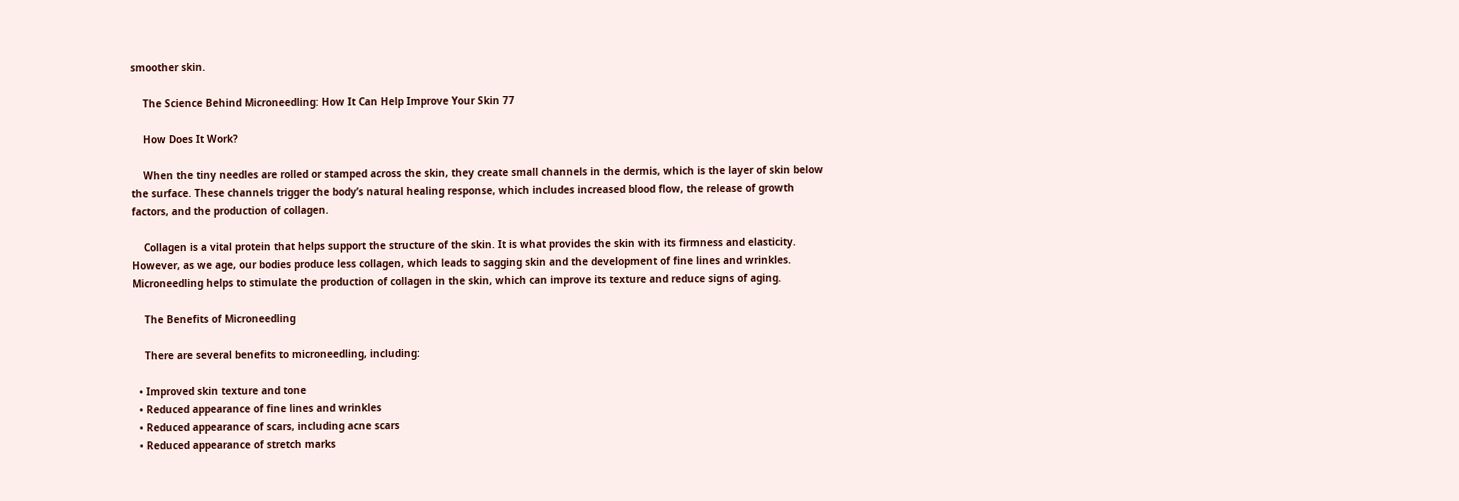smoother skin.

    The Science Behind Microneedling: How It Can Help Improve Your Skin 77

    How Does It Work?

    When the tiny needles are rolled or stamped across the skin, they create small channels in the dermis, which is the layer of skin below the surface. These channels trigger the body’s natural healing response, which includes increased blood flow, the release of growth factors, and the production of collagen.

    Collagen is a vital protein that helps support the structure of the skin. It is what provides the skin with its firmness and elasticity. However, as we age, our bodies produce less collagen, which leads to sagging skin and the development of fine lines and wrinkles. Microneedling helps to stimulate the production of collagen in the skin, which can improve its texture and reduce signs of aging.

    The Benefits of Microneedling

    There are several benefits to microneedling, including:

  • Improved skin texture and tone
  • Reduced appearance of fine lines and wrinkles
  • Reduced appearance of scars, including acne scars
  • Reduced appearance of stretch marks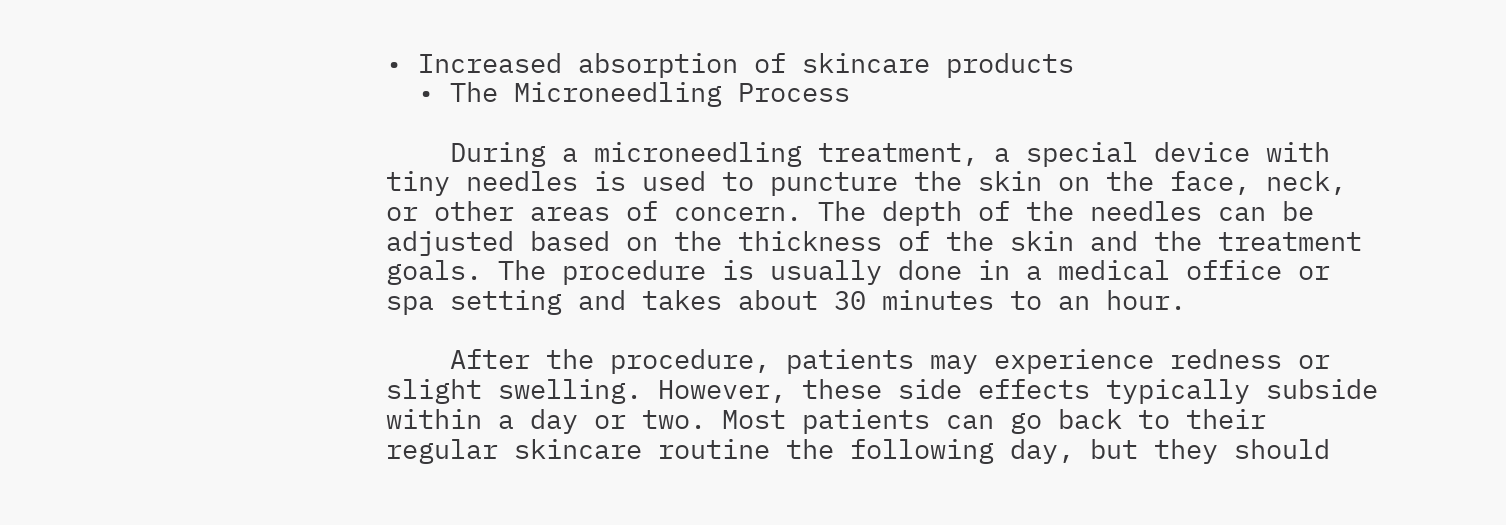• Increased absorption of skincare products
  • The Microneedling Process

    During a microneedling treatment, a special device with tiny needles is used to puncture the skin on the face, neck, or other areas of concern. The depth of the needles can be adjusted based on the thickness of the skin and the treatment goals. The procedure is usually done in a medical office or spa setting and takes about 30 minutes to an hour.

    After the procedure, patients may experience redness or slight swelling. However, these side effects typically subside within a day or two. Most patients can go back to their regular skincare routine the following day, but they should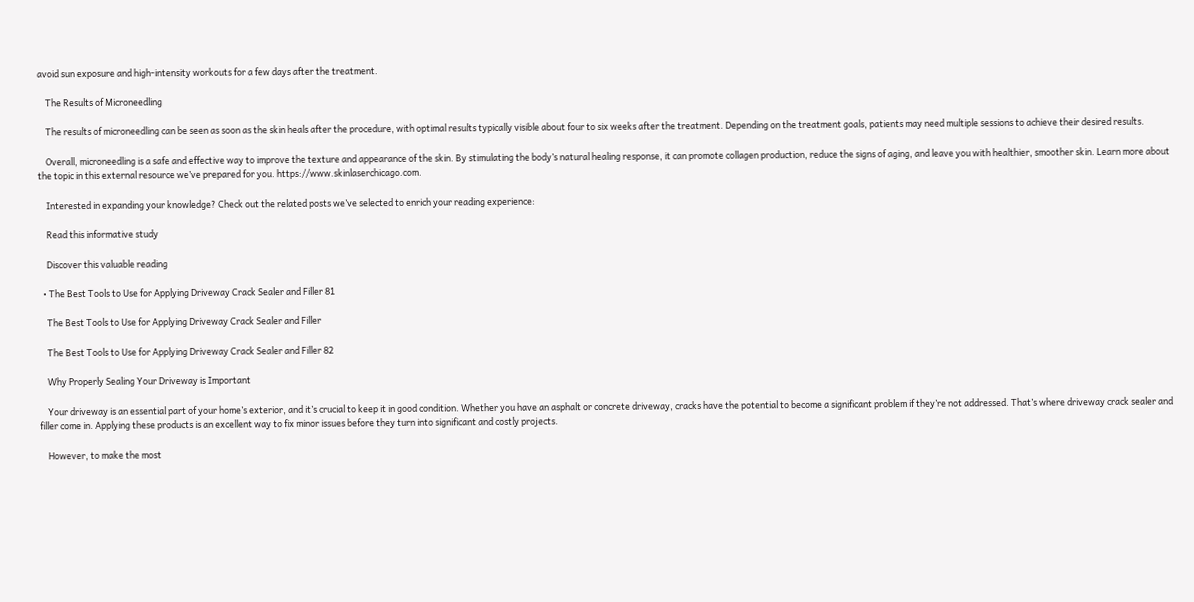avoid sun exposure and high-intensity workouts for a few days after the treatment.

    The Results of Microneedling

    The results of microneedling can be seen as soon as the skin heals after the procedure, with optimal results typically visible about four to six weeks after the treatment. Depending on the treatment goals, patients may need multiple sessions to achieve their desired results.

    Overall, microneedling is a safe and effective way to improve the texture and appearance of the skin. By stimulating the body’s natural healing response, it can promote collagen production, reduce the signs of aging, and leave you with healthier, smoother skin. Learn more about the topic in this external resource we’ve prepared for you. https://www.skinlaserchicago.com.

    Interested in expanding your knowledge? Check out the related posts we’ve selected to enrich your reading experience:

    Read this informative study

    Discover this valuable reading

  • The Best Tools to Use for Applying Driveway Crack Sealer and Filler 81

    The Best Tools to Use for Applying Driveway Crack Sealer and Filler

    The Best Tools to Use for Applying Driveway Crack Sealer and Filler 82

    Why Properly Sealing Your Driveway is Important

    Your driveway is an essential part of your home’s exterior, and it’s crucial to keep it in good condition. Whether you have an asphalt or concrete driveway, cracks have the potential to become a significant problem if they’re not addressed. That’s where driveway crack sealer and filler come in. Applying these products is an excellent way to fix minor issues before they turn into significant and costly projects.

    However, to make the most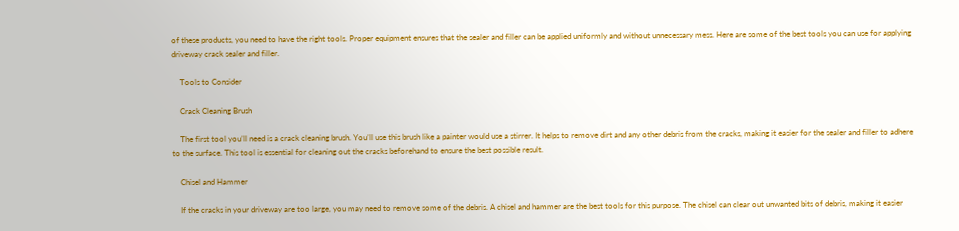of these products, you need to have the right tools. Proper equipment ensures that the sealer and filler can be applied uniformly and without unnecessary mess. Here are some of the best tools you can use for applying driveway crack sealer and filler.

    Tools to Consider

    Crack Cleaning Brush

    The first tool you’ll need is a crack cleaning brush. You’ll use this brush like a painter would use a stirrer. It helps to remove dirt and any other debris from the cracks, making it easier for the sealer and filler to adhere to the surface. This tool is essential for cleaning out the cracks beforehand to ensure the best possible result.

    Chisel and Hammer

    If the cracks in your driveway are too large, you may need to remove some of the debris. A chisel and hammer are the best tools for this purpose. The chisel can clear out unwanted bits of debris, making it easier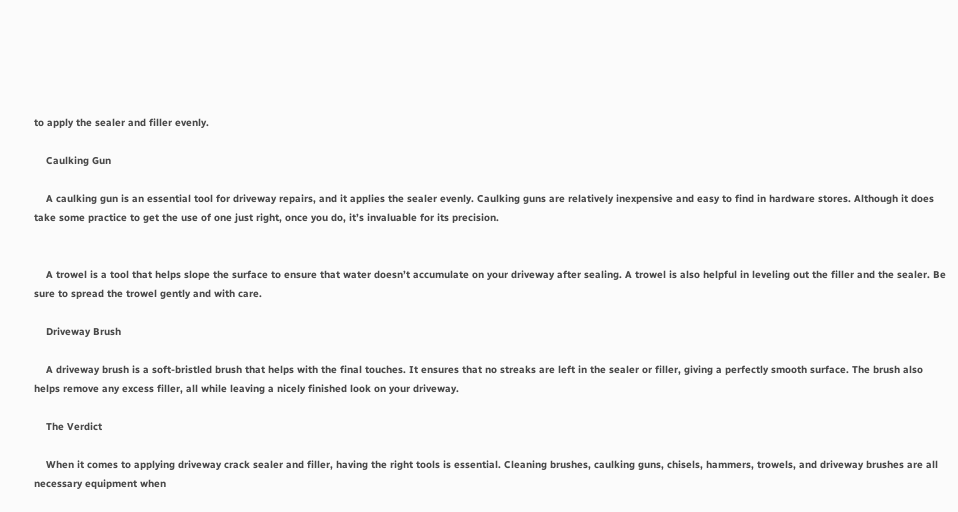to apply the sealer and filler evenly.

    Caulking Gun

    A caulking gun is an essential tool for driveway repairs, and it applies the sealer evenly. Caulking guns are relatively inexpensive and easy to find in hardware stores. Although it does take some practice to get the use of one just right, once you do, it’s invaluable for its precision.


    A trowel is a tool that helps slope the surface to ensure that water doesn’t accumulate on your driveway after sealing. A trowel is also helpful in leveling out the filler and the sealer. Be sure to spread the trowel gently and with care.

    Driveway Brush

    A driveway brush is a soft-bristled brush that helps with the final touches. It ensures that no streaks are left in the sealer or filler, giving a perfectly smooth surface. The brush also helps remove any excess filler, all while leaving a nicely finished look on your driveway.

    The Verdict

    When it comes to applying driveway crack sealer and filler, having the right tools is essential. Cleaning brushes, caulking guns, chisels, hammers, trowels, and driveway brushes are all necessary equipment when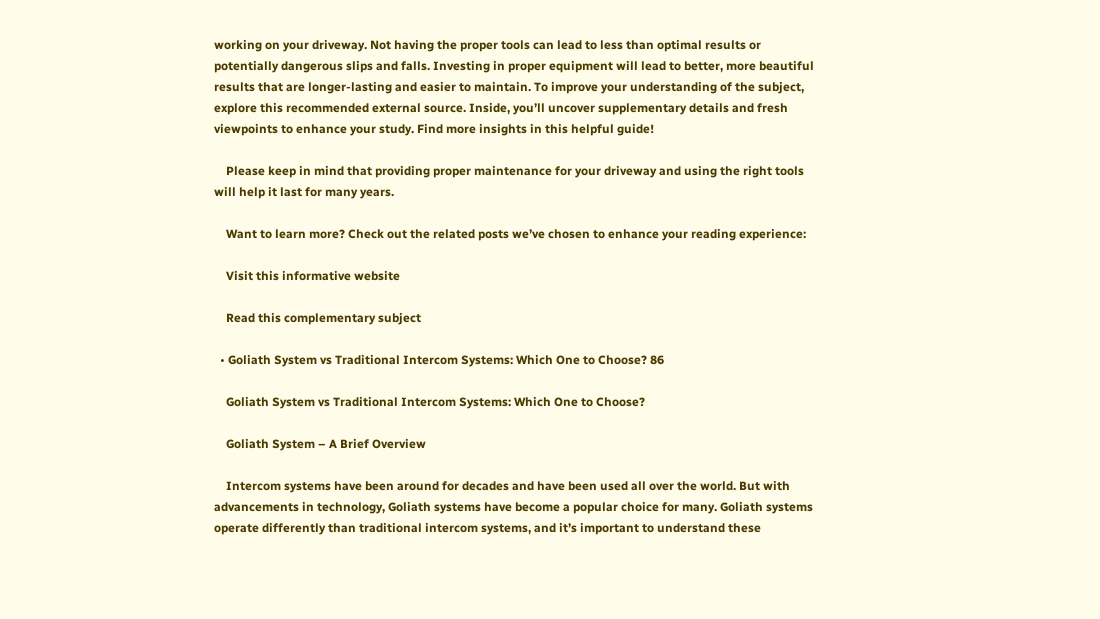working on your driveway. Not having the proper tools can lead to less than optimal results or potentially dangerous slips and falls. Investing in proper equipment will lead to better, more beautiful results that are longer-lasting and easier to maintain. To improve your understanding of the subject, explore this recommended external source. Inside, you’ll uncover supplementary details and fresh viewpoints to enhance your study. Find more insights in this helpful guide!

    Please keep in mind that providing proper maintenance for your driveway and using the right tools will help it last for many years.

    Want to learn more? Check out the related posts we’ve chosen to enhance your reading experience:

    Visit this informative website

    Read this complementary subject

  • Goliath System vs Traditional Intercom Systems: Which One to Choose? 86

    Goliath System vs Traditional Intercom Systems: Which One to Choose?

    Goliath System – A Brief Overview

    Intercom systems have been around for decades and have been used all over the world. But with advancements in technology, Goliath systems have become a popular choice for many. Goliath systems operate differently than traditional intercom systems, and it’s important to understand these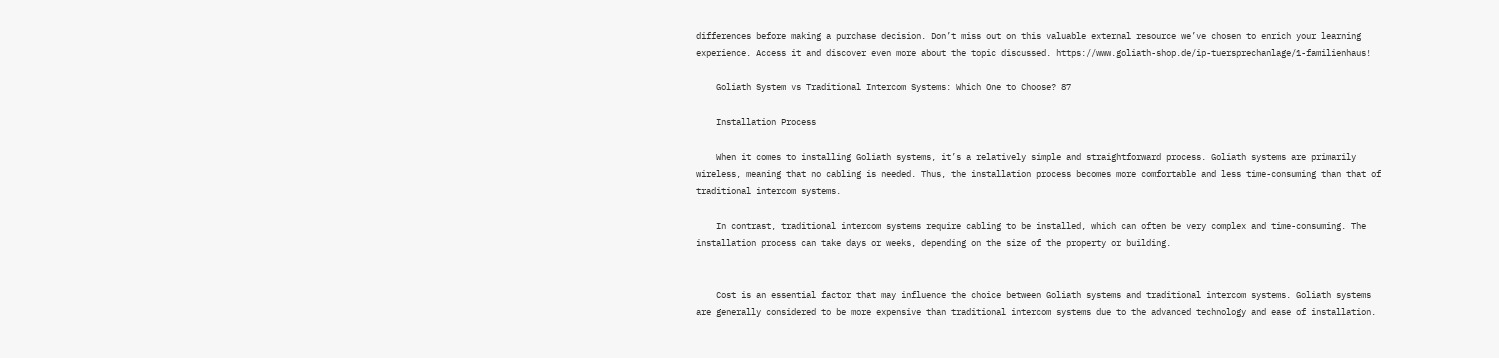differences before making a purchase decision. Don’t miss out on this valuable external resource we’ve chosen to enrich your learning experience. Access it and discover even more about the topic discussed. https://www.goliath-shop.de/ip-tuersprechanlage/1-familienhaus!

    Goliath System vs Traditional Intercom Systems: Which One to Choose? 87

    Installation Process

    When it comes to installing Goliath systems, it’s a relatively simple and straightforward process. Goliath systems are primarily wireless, meaning that no cabling is needed. Thus, the installation process becomes more comfortable and less time-consuming than that of traditional intercom systems.

    In contrast, traditional intercom systems require cabling to be installed, which can often be very complex and time-consuming. The installation process can take days or weeks, depending on the size of the property or building.


    Cost is an essential factor that may influence the choice between Goliath systems and traditional intercom systems. Goliath systems are generally considered to be more expensive than traditional intercom systems due to the advanced technology and ease of installation.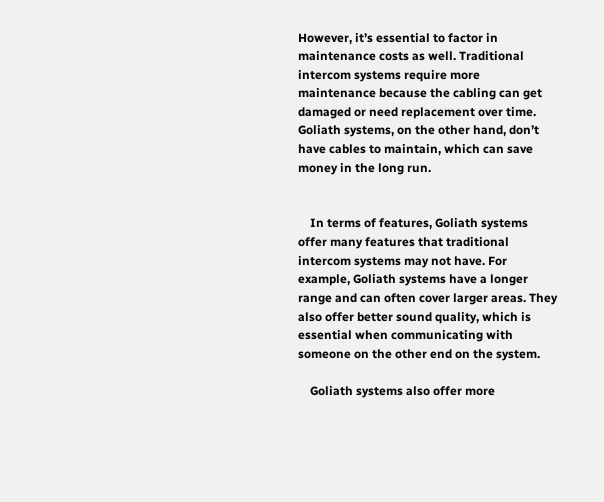However, it’s essential to factor in maintenance costs as well. Traditional intercom systems require more maintenance because the cabling can get damaged or need replacement over time. Goliath systems, on the other hand, don’t have cables to maintain, which can save money in the long run.


    In terms of features, Goliath systems offer many features that traditional intercom systems may not have. For example, Goliath systems have a longer range and can often cover larger areas. They also offer better sound quality, which is essential when communicating with someone on the other end on the system.

    Goliath systems also offer more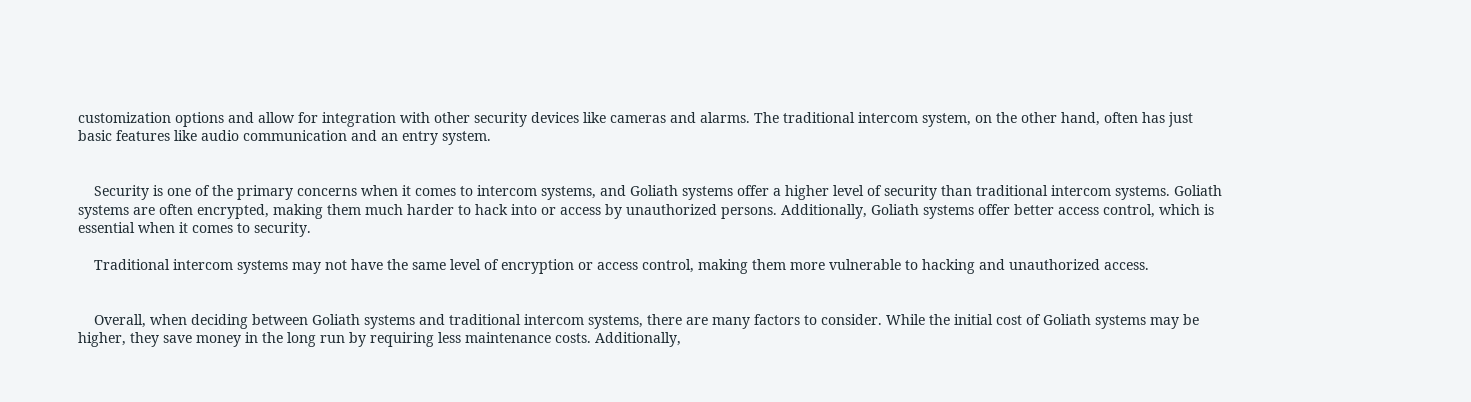customization options and allow for integration with other security devices like cameras and alarms. The traditional intercom system, on the other hand, often has just basic features like audio communication and an entry system.


    Security is one of the primary concerns when it comes to intercom systems, and Goliath systems offer a higher level of security than traditional intercom systems. Goliath systems are often encrypted, making them much harder to hack into or access by unauthorized persons. Additionally, Goliath systems offer better access control, which is essential when it comes to security.

    Traditional intercom systems may not have the same level of encryption or access control, making them more vulnerable to hacking and unauthorized access.


    Overall, when deciding between Goliath systems and traditional intercom systems, there are many factors to consider. While the initial cost of Goliath systems may be higher, they save money in the long run by requiring less maintenance costs. Additionally,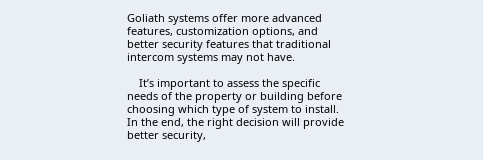Goliath systems offer more advanced features, customization options, and better security features that traditional intercom systems may not have.

    It’s important to assess the specific needs of the property or building before choosing which type of system to install. In the end, the right decision will provide better security,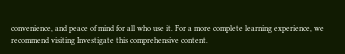convenience, and peace of mind for all who use it. For a more complete learning experience, we recommend visiting Investigate this comprehensive content.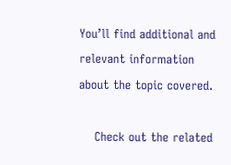You’ll find additional and relevant information about the topic covered.

    Check out the related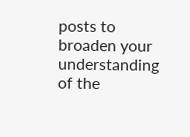posts to broaden your understanding of the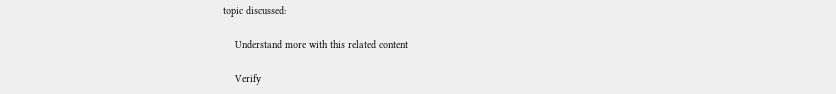topic discussed:

    Understand more with this related content

    Verify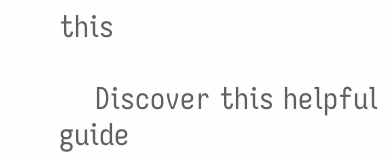this

    Discover this helpful guide